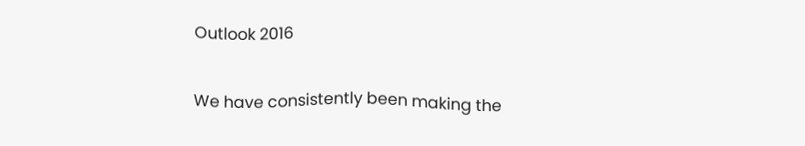Outlook 2016

We have consistently been making the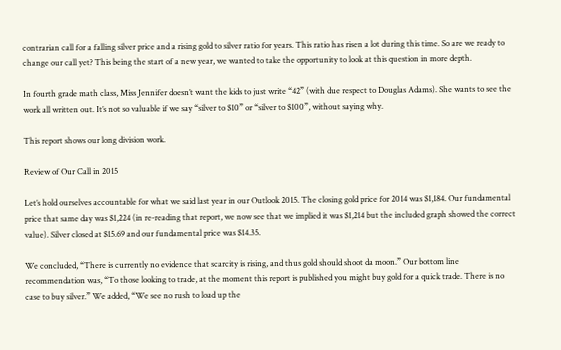contrarian call for a falling silver price and a rising gold to silver ratio for years. This ratio has risen a lot during this time. So are we ready to change our call yet? This being the start of a new year, we wanted to take the opportunity to look at this question in more depth.

In fourth grade math class, Miss Jennifer doesn’t want the kids to just write “42” (with due respect to Douglas Adams). She wants to see the work all written out. It’s not so valuable if we say “silver to $10” or “silver to $100”, without saying why.

This report shows our long division work.

Review of Our Call in 2015

Let’s hold ourselves accountable for what we said last year in our Outlook 2015. The closing gold price for 2014 was $1,184. Our fundamental price that same day was $1,224 (in re-reading that report, we now see that we implied it was $1,214 but the included graph showed the correct value). Silver closed at $15.69 and our fundamental price was $14.35.

We concluded, “There is currently no evidence that scarcity is rising, and thus gold should shoot da moon.” Our bottom line recommendation was, “To those looking to trade, at the moment this report is published you might buy gold for a quick trade. There is no case to buy silver.” We added, “We see no rush to load up the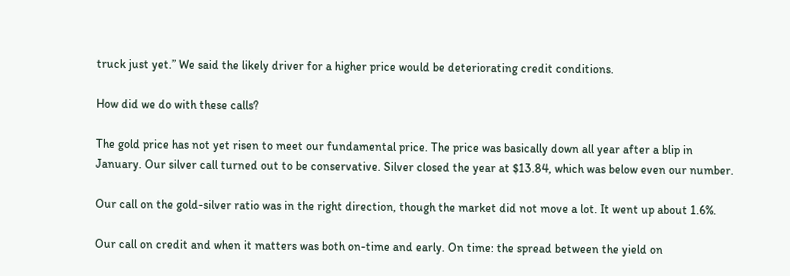truck just yet.” We said the likely driver for a higher price would be deteriorating credit conditions.

How did we do with these calls?

The gold price has not yet risen to meet our fundamental price. The price was basically down all year after a blip in January. Our silver call turned out to be conservative. Silver closed the year at $13.84, which was below even our number.

Our call on the gold-silver ratio was in the right direction, though the market did not move a lot. It went up about 1.6%.

Our call on credit and when it matters was both on-time and early. On time: the spread between the yield on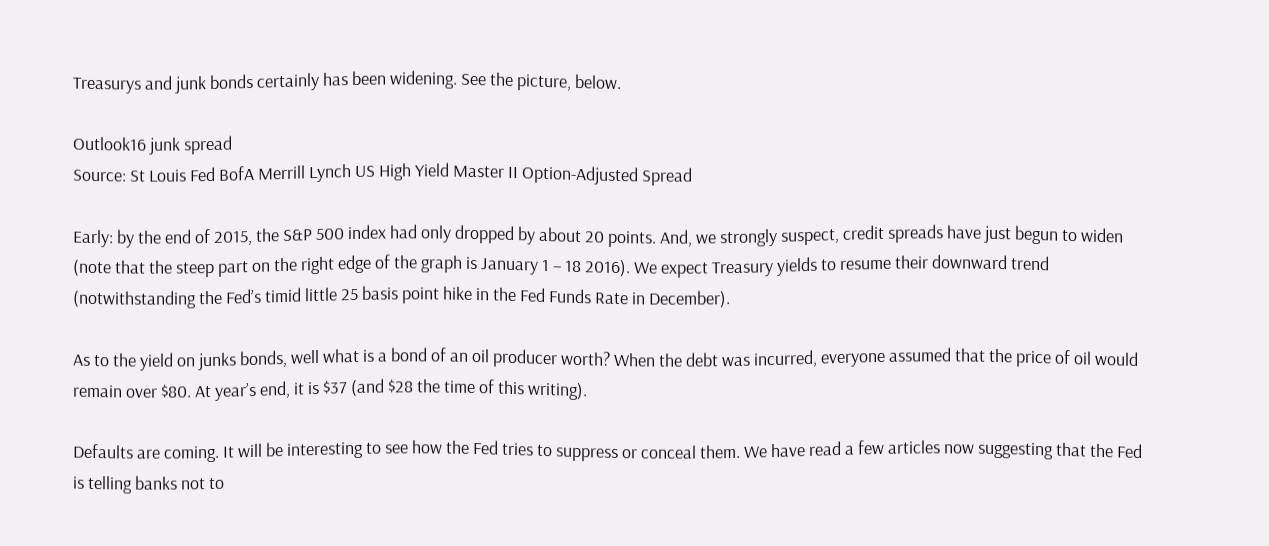Treasurys and junk bonds certainly has been widening. See the picture, below.

Outlook16 junk spread
Source: St Louis Fed BofA Merrill Lynch US High Yield Master II Option-Adjusted Spread

Early: by the end of 2015, the S&P 500 index had only dropped by about 20 points. And, we strongly suspect, credit spreads have just begun to widen (note that the steep part on the right edge of the graph is January 1 – 18 2016). We expect Treasury yields to resume their downward trend (notwithstanding the Fed’s timid little 25 basis point hike in the Fed Funds Rate in December).

As to the yield on junks bonds, well what is a bond of an oil producer worth? When the debt was incurred, everyone assumed that the price of oil would remain over $80. At year’s end, it is $37 (and $28 the time of this writing).

Defaults are coming. It will be interesting to see how the Fed tries to suppress or conceal them. We have read a few articles now suggesting that the Fed is telling banks not to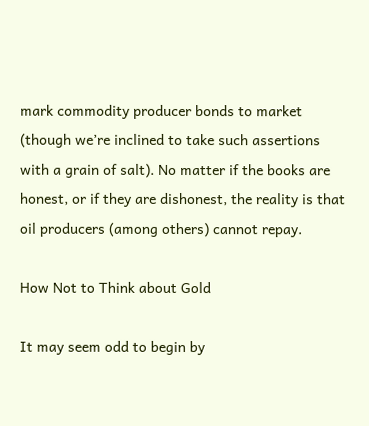mark commodity producer bonds to market (though we’re inclined to take such assertions with a grain of salt). No matter if the books are honest, or if they are dishonest, the reality is that oil producers (among others) cannot repay.

How Not to Think about Gold

It may seem odd to begin by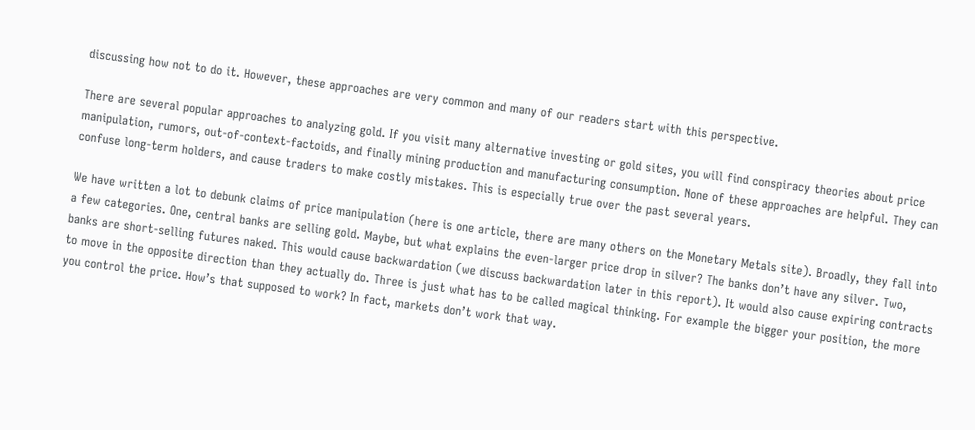discussing how not to do it. However, these approaches are very common and many of our readers start with this perspective.

There are several popular approaches to analyzing gold. If you visit many alternative investing or gold sites, you will find conspiracy theories about price manipulation, rumors, out-of-context-factoids, and finally mining production and manufacturing consumption. None of these approaches are helpful. They can confuse long-term holders, and cause traders to make costly mistakes. This is especially true over the past several years.

We have written a lot to debunk claims of price manipulation (here is one article, there are many others on the Monetary Metals site). Broadly, they fall into a few categories. One, central banks are selling gold. Maybe, but what explains the even-larger price drop in silver? The banks don’t have any silver. Two, banks are short-selling futures naked. This would cause backwardation (we discuss backwardation later in this report). It would also cause expiring contracts to move in the opposite direction than they actually do. Three is just what has to be called magical thinking. For example the bigger your position, the more you control the price. How’s that supposed to work? In fact, markets don’t work that way.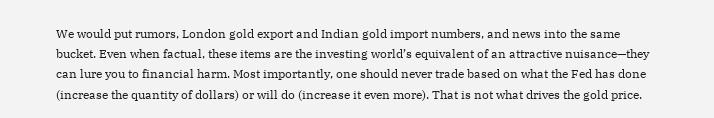We would put rumors, London gold export and Indian gold import numbers, and news into the same bucket. Even when factual, these items are the investing world’s equivalent of an attractive nuisance—they can lure you to financial harm. Most importantly, one should never trade based on what the Fed has done (increase the quantity of dollars) or will do (increase it even more). That is not what drives the gold price.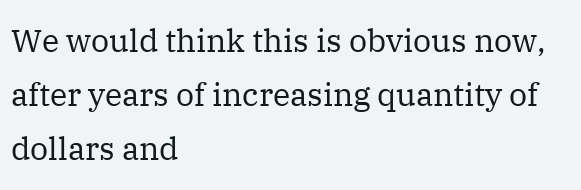We would think this is obvious now, after years of increasing quantity of dollars and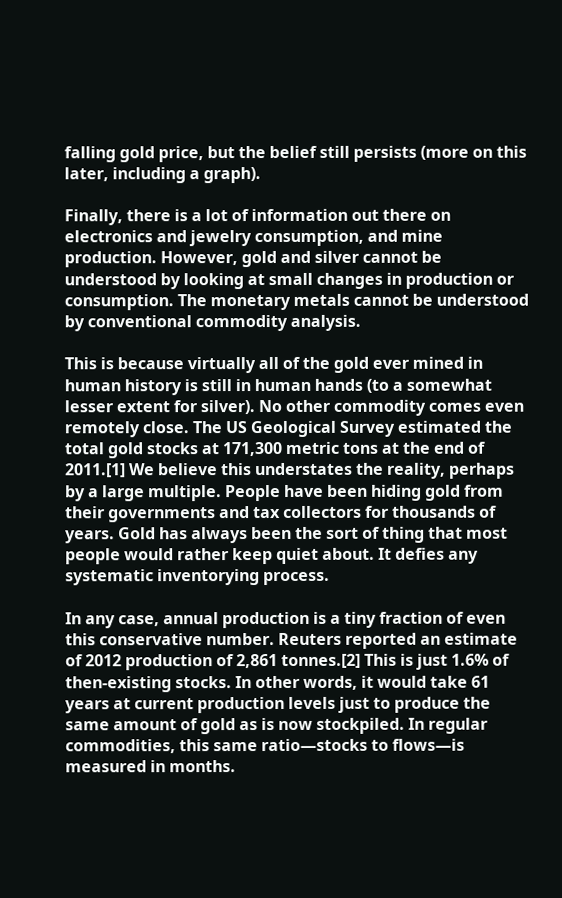falling gold price, but the belief still persists (more on this later, including a graph).

Finally, there is a lot of information out there on electronics and jewelry consumption, and mine production. However, gold and silver cannot be understood by looking at small changes in production or consumption. The monetary metals cannot be understood by conventional commodity analysis.

This is because virtually all of the gold ever mined in human history is still in human hands (to a somewhat lesser extent for silver). No other commodity comes even remotely close. The US Geological Survey estimated the total gold stocks at 171,300 metric tons at the end of 2011.[1] We believe this understates the reality, perhaps by a large multiple. People have been hiding gold from their governments and tax collectors for thousands of years. Gold has always been the sort of thing that most people would rather keep quiet about. It defies any systematic inventorying process.

In any case, annual production is a tiny fraction of even this conservative number. Reuters reported an estimate of 2012 production of 2,861 tonnes.[2] This is just 1.6% of then-existing stocks. In other words, it would take 61 years at current production levels just to produce the same amount of gold as is now stockpiled. In regular commodities, this same ratio—stocks to flows—is measured in months.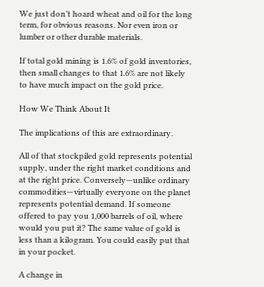We just don’t hoard wheat and oil for the long term, for obvious reasons. Nor even iron or lumber or other durable materials.

If total gold mining is 1.6% of gold inventories, then small changes to that 1.6% are not likely to have much impact on the gold price.

How We Think About It

The implications of this are extraordinary.

All of that stockpiled gold represents potential supply, under the right market conditions and at the right price. Conversely—unlike ordinary commodities—virtually everyone on the planet represents potential demand. If someone offered to pay you 1,000 barrels of oil, where would you put it? The same value of gold is less than a kilogram. You could easily put that in your pocket.

A change in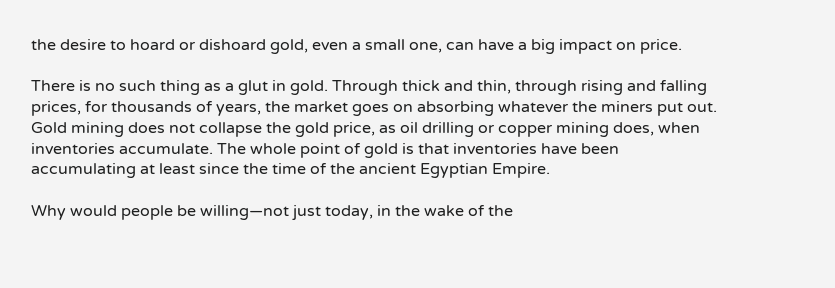the desire to hoard or dishoard gold, even a small one, can have a big impact on price.

There is no such thing as a glut in gold. Through thick and thin, through rising and falling prices, for thousands of years, the market goes on absorbing whatever the miners put out. Gold mining does not collapse the gold price, as oil drilling or copper mining does, when inventories accumulate. The whole point of gold is that inventories have been accumulating at least since the time of the ancient Egyptian Empire.

Why would people be willing—not just today, in the wake of the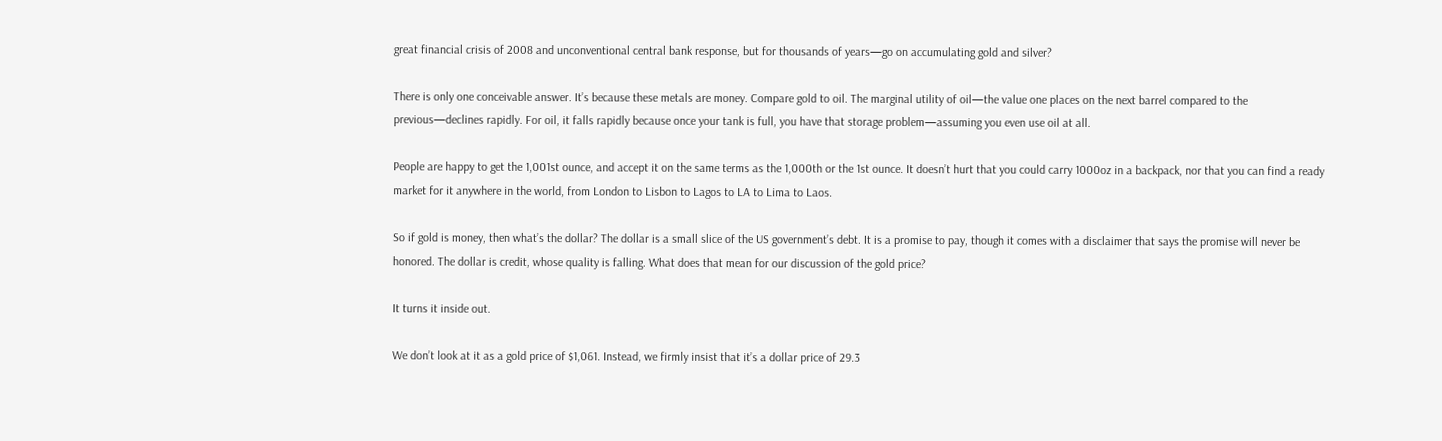great financial crisis of 2008 and unconventional central bank response, but for thousands of years—go on accumulating gold and silver?

There is only one conceivable answer. It’s because these metals are money. Compare gold to oil. The marginal utility of oil—the value one places on the next barrel compared to the previous—declines rapidly. For oil, it falls rapidly because once your tank is full, you have that storage problem—assuming you even use oil at all.

People are happy to get the 1,001st ounce, and accept it on the same terms as the 1,000th or the 1st ounce. It doesn’t hurt that you could carry 1000oz in a backpack, nor that you can find a ready market for it anywhere in the world, from London to Lisbon to Lagos to LA to Lima to Laos.

So if gold is money, then what’s the dollar? The dollar is a small slice of the US government’s debt. It is a promise to pay, though it comes with a disclaimer that says the promise will never be honored. The dollar is credit, whose quality is falling. What does that mean for our discussion of the gold price?

It turns it inside out.

We don’t look at it as a gold price of $1,061. Instead, we firmly insist that it’s a dollar price of 29.3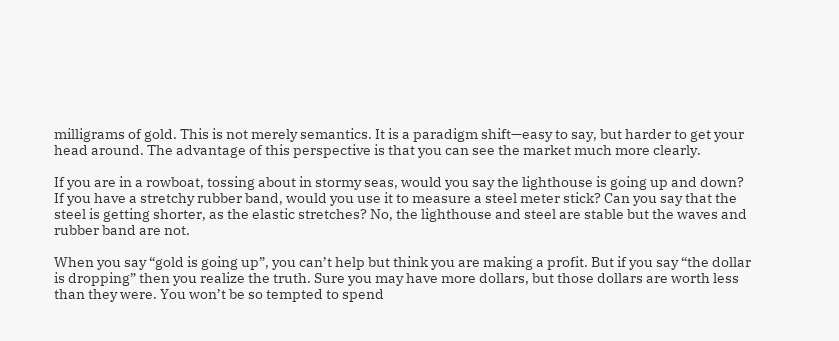milligrams of gold. This is not merely semantics. It is a paradigm shift—easy to say, but harder to get your head around. The advantage of this perspective is that you can see the market much more clearly.

If you are in a rowboat, tossing about in stormy seas, would you say the lighthouse is going up and down? If you have a stretchy rubber band, would you use it to measure a steel meter stick? Can you say that the steel is getting shorter, as the elastic stretches? No, the lighthouse and steel are stable but the waves and rubber band are not.

When you say “gold is going up”, you can’t help but think you are making a profit. But if you say “the dollar is dropping” then you realize the truth. Sure you may have more dollars, but those dollars are worth less than they were. You won’t be so tempted to spend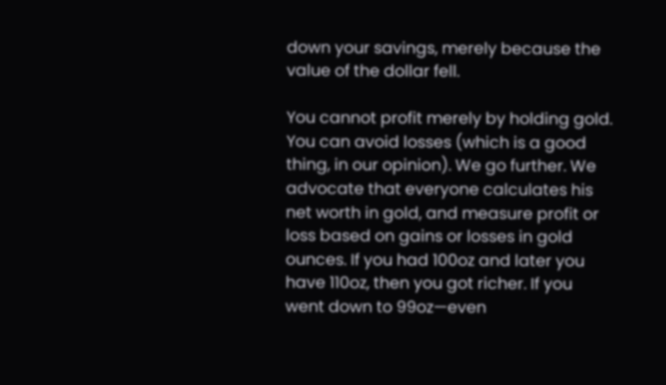down your savings, merely because the value of the dollar fell.

You cannot profit merely by holding gold. You can avoid losses (which is a good thing, in our opinion). We go further. We advocate that everyone calculates his net worth in gold, and measure profit or loss based on gains or losses in gold ounces. If you had 100oz and later you have 110oz, then you got richer. If you went down to 99oz—even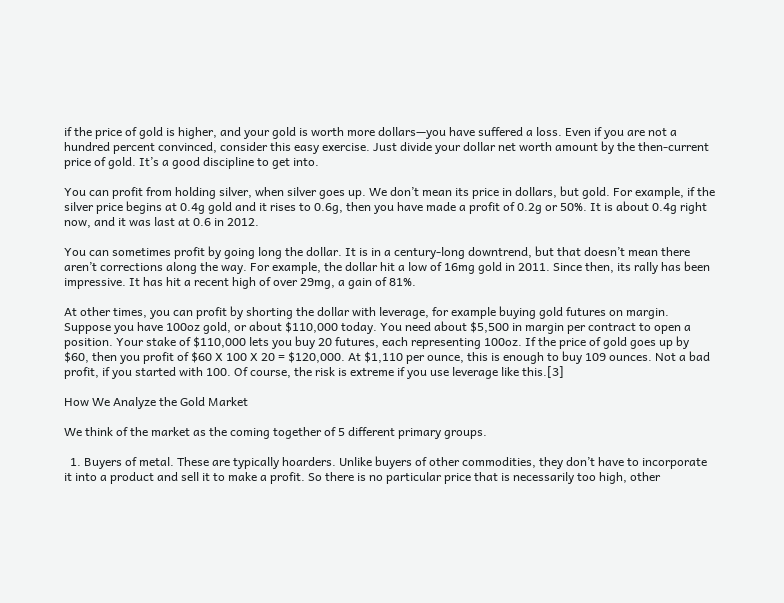if the price of gold is higher, and your gold is worth more dollars—you have suffered a loss. Even if you are not a hundred percent convinced, consider this easy exercise. Just divide your dollar net worth amount by the then-current price of gold. It’s a good discipline to get into.

You can profit from holding silver, when silver goes up. We don’t mean its price in dollars, but gold. For example, if the silver price begins at 0.4g gold and it rises to 0.6g, then you have made a profit of 0.2g or 50%. It is about 0.4g right now, and it was last at 0.6 in 2012.

You can sometimes profit by going long the dollar. It is in a century-long downtrend, but that doesn’t mean there aren’t corrections along the way. For example, the dollar hit a low of 16mg gold in 2011. Since then, its rally has been impressive. It has hit a recent high of over 29mg, a gain of 81%.

At other times, you can profit by shorting the dollar with leverage, for example buying gold futures on margin. Suppose you have 100oz gold, or about $110,000 today. You need about $5,500 in margin per contract to open a position. Your stake of $110,000 lets you buy 20 futures, each representing 100oz. If the price of gold goes up by $60, then you profit of $60 X 100 X 20 = $120,000. At $1,110 per ounce, this is enough to buy 109 ounces. Not a bad profit, if you started with 100. Of course, the risk is extreme if you use leverage like this.[3]

How We Analyze the Gold Market

We think of the market as the coming together of 5 different primary groups.

  1. Buyers of metal. These are typically hoarders. Unlike buyers of other commodities, they don’t have to incorporate it into a product and sell it to make a profit. So there is no particular price that is necessarily too high, other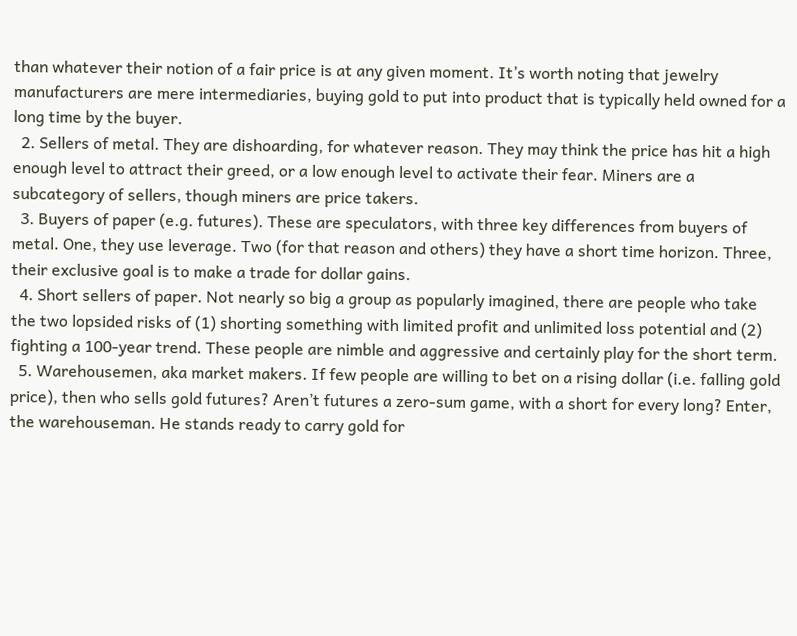than whatever their notion of a fair price is at any given moment. It’s worth noting that jewelry manufacturers are mere intermediaries, buying gold to put into product that is typically held owned for a long time by the buyer.
  2. Sellers of metal. They are dishoarding, for whatever reason. They may think the price has hit a high enough level to attract their greed, or a low enough level to activate their fear. Miners are a subcategory of sellers, though miners are price takers.
  3. Buyers of paper (e.g. futures). These are speculators, with three key differences from buyers of metal. One, they use leverage. Two (for that reason and others) they have a short time horizon. Three, their exclusive goal is to make a trade for dollar gains.
  4. Short sellers of paper. Not nearly so big a group as popularly imagined, there are people who take the two lopsided risks of (1) shorting something with limited profit and unlimited loss potential and (2) fighting a 100-year trend. These people are nimble and aggressive and certainly play for the short term.
  5. Warehousemen, aka market makers. If few people are willing to bet on a rising dollar (i.e. falling gold price), then who sells gold futures? Aren’t futures a zero-sum game, with a short for every long? Enter, the warehouseman. He stands ready to carry gold for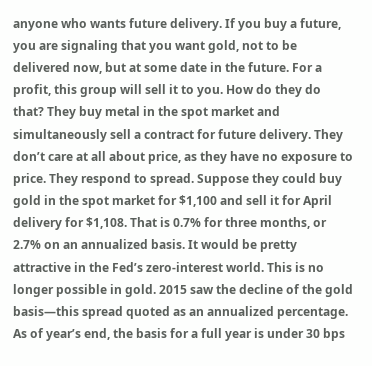anyone who wants future delivery. If you buy a future, you are signaling that you want gold, not to be delivered now, but at some date in the future. For a profit, this group will sell it to you. How do they do that? They buy metal in the spot market and simultaneously sell a contract for future delivery. They don’t care at all about price, as they have no exposure to price. They respond to spread. Suppose they could buy gold in the spot market for $1,100 and sell it for April delivery for $1,108. That is 0.7% for three months, or 2.7% on an annualized basis. It would be pretty attractive in the Fed’s zero-interest world. This is no longer possible in gold. 2015 saw the decline of the gold basis—this spread quoted as an annualized percentage. As of year’s end, the basis for a full year is under 30 bps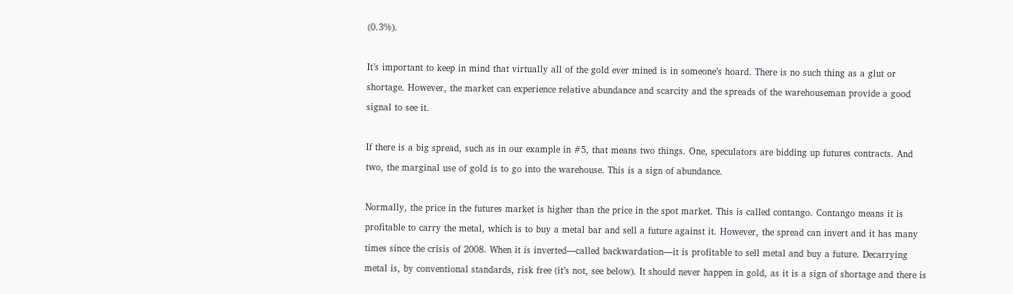(0.3%).

It’s important to keep in mind that virtually all of the gold ever mined is in someone’s hoard. There is no such thing as a glut or shortage. However, the market can experience relative abundance and scarcity and the spreads of the warehouseman provide a good signal to see it.

If there is a big spread, such as in our example in #5, that means two things. One, speculators are bidding up futures contracts. And two, the marginal use of gold is to go into the warehouse. This is a sign of abundance.

Normally, the price in the futures market is higher than the price in the spot market. This is called contango. Contango means it is profitable to carry the metal, which is to buy a metal bar and sell a future against it. However, the spread can invert and it has many times since the crisis of 2008. When it is inverted—called backwardation—it is profitable to sell metal and buy a future. Decarrying metal is, by conventional standards, risk free (it’s not, see below). It should never happen in gold, as it is a sign of shortage and there is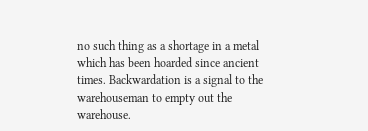no such thing as a shortage in a metal which has been hoarded since ancient times. Backwardation is a signal to the warehouseman to empty out the warehouse.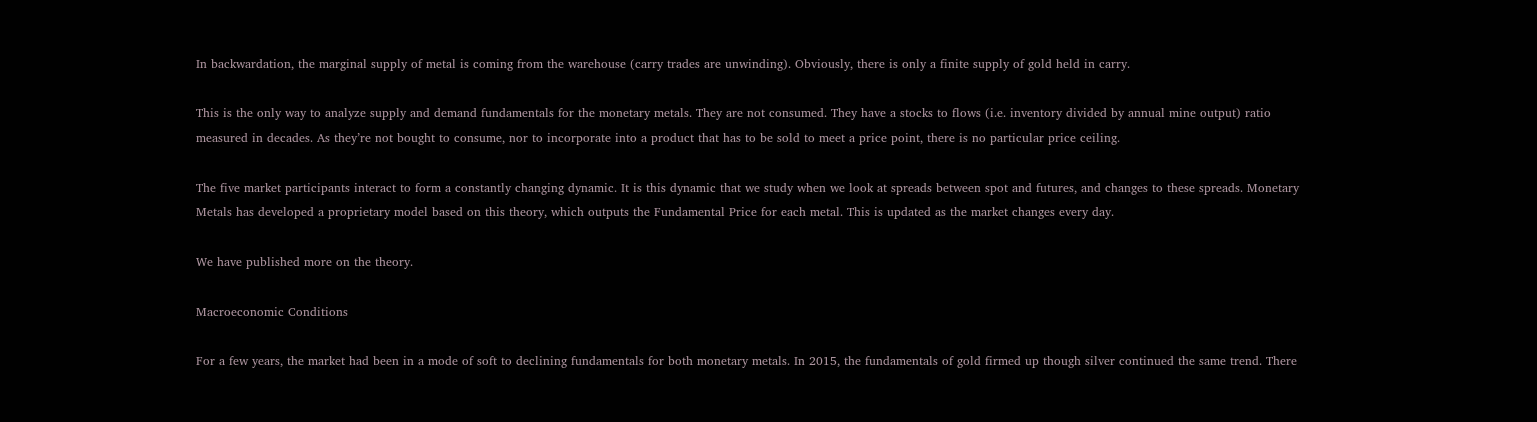In backwardation, the marginal supply of metal is coming from the warehouse (carry trades are unwinding). Obviously, there is only a finite supply of gold held in carry.

This is the only way to analyze supply and demand fundamentals for the monetary metals. They are not consumed. They have a stocks to flows (i.e. inventory divided by annual mine output) ratio measured in decades. As they’re not bought to consume, nor to incorporate into a product that has to be sold to meet a price point, there is no particular price ceiling.

The five market participants interact to form a constantly changing dynamic. It is this dynamic that we study when we look at spreads between spot and futures, and changes to these spreads. Monetary Metals has developed a proprietary model based on this theory, which outputs the Fundamental Price for each metal. This is updated as the market changes every day.

We have published more on the theory.

Macroeconomic Conditions

For a few years, the market had been in a mode of soft to declining fundamentals for both monetary metals. In 2015, the fundamentals of gold firmed up though silver continued the same trend. There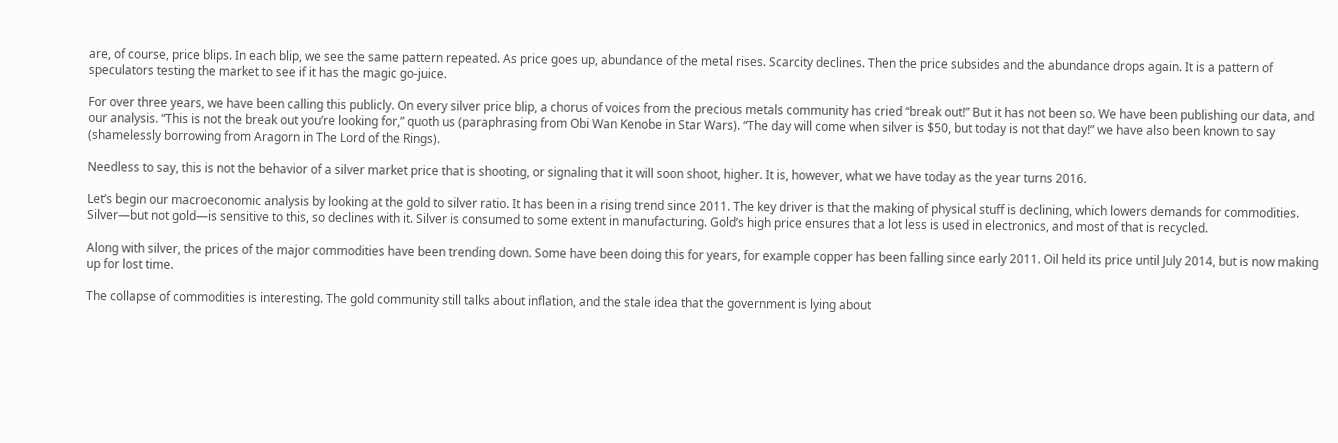are, of course, price blips. In each blip, we see the same pattern repeated. As price goes up, abundance of the metal rises. Scarcity declines. Then the price subsides and the abundance drops again. It is a pattern of speculators testing the market to see if it has the magic go-juice.

For over three years, we have been calling this publicly. On every silver price blip, a chorus of voices from the precious metals community has cried “break out!” But it has not been so. We have been publishing our data, and our analysis. “This is not the break out you’re looking for,” quoth us (paraphrasing from Obi Wan Kenobe in Star Wars). “The day will come when silver is $50, but today is not that day!” we have also been known to say (shamelessly borrowing from Aragorn in The Lord of the Rings).

Needless to say, this is not the behavior of a silver market price that is shooting, or signaling that it will soon shoot, higher. It is, however, what we have today as the year turns 2016.

Let’s begin our macroeconomic analysis by looking at the gold to silver ratio. It has been in a rising trend since 2011. The key driver is that the making of physical stuff is declining, which lowers demands for commodities. Silver—but not gold—is sensitive to this, so declines with it. Silver is consumed to some extent in manufacturing. Gold’s high price ensures that a lot less is used in electronics, and most of that is recycled.

Along with silver, the prices of the major commodities have been trending down. Some have been doing this for years, for example copper has been falling since early 2011. Oil held its price until July 2014, but is now making up for lost time.

The collapse of commodities is interesting. The gold community still talks about inflation, and the stale idea that the government is lying about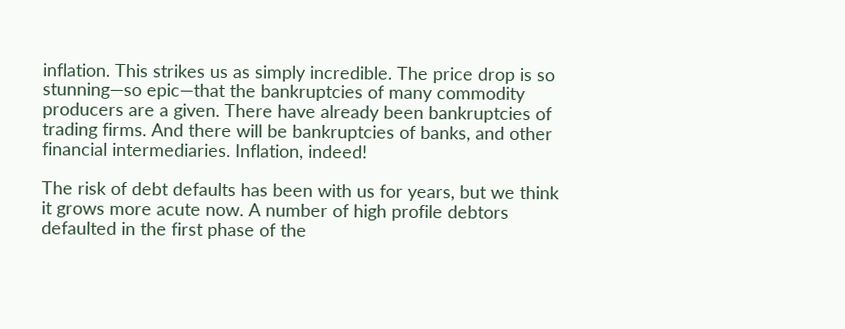inflation. This strikes us as simply incredible. The price drop is so stunning—so epic—that the bankruptcies of many commodity producers are a given. There have already been bankruptcies of trading firms. And there will be bankruptcies of banks, and other financial intermediaries. Inflation, indeed!

The risk of debt defaults has been with us for years, but we think it grows more acute now. A number of high profile debtors defaulted in the first phase of the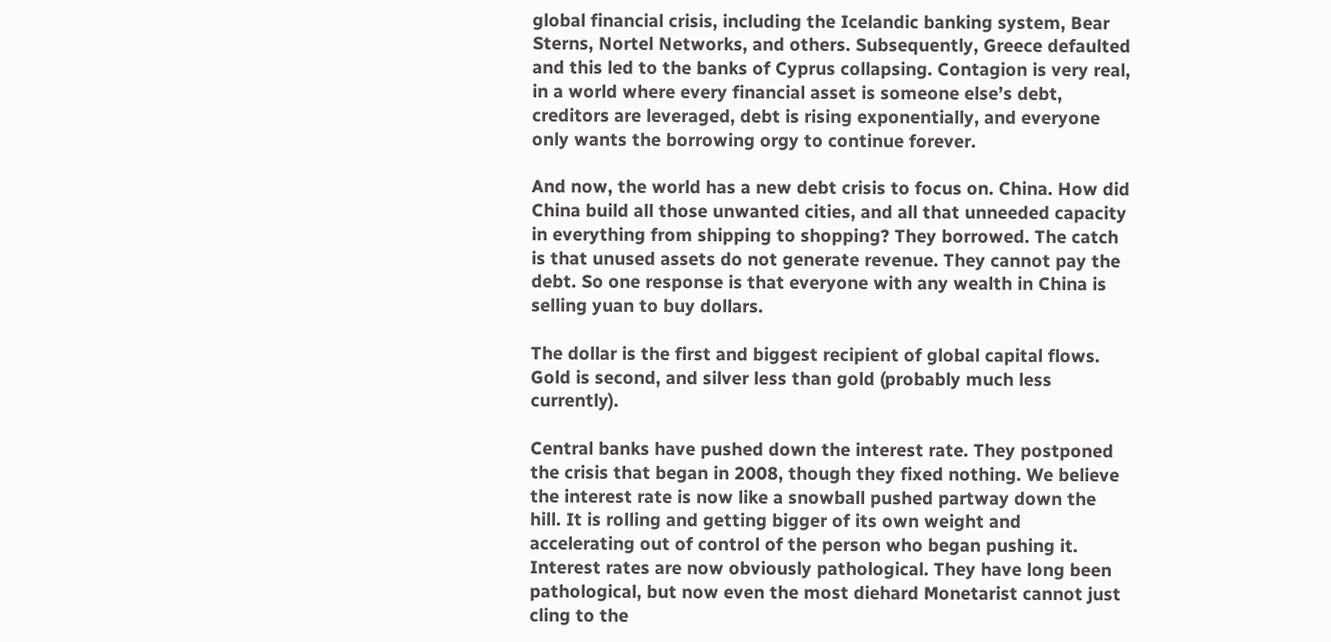global financial crisis, including the Icelandic banking system, Bear Sterns, Nortel Networks, and others. Subsequently, Greece defaulted and this led to the banks of Cyprus collapsing. Contagion is very real, in a world where every financial asset is someone else’s debt, creditors are leveraged, debt is rising exponentially, and everyone only wants the borrowing orgy to continue forever.

And now, the world has a new debt crisis to focus on. China. How did China build all those unwanted cities, and all that unneeded capacity in everything from shipping to shopping? They borrowed. The catch is that unused assets do not generate revenue. They cannot pay the debt. So one response is that everyone with any wealth in China is selling yuan to buy dollars.

The dollar is the first and biggest recipient of global capital flows. Gold is second, and silver less than gold (probably much less currently).

Central banks have pushed down the interest rate. They postponed the crisis that began in 2008, though they fixed nothing. We believe the interest rate is now like a snowball pushed partway down the hill. It is rolling and getting bigger of its own weight and accelerating out of control of the person who began pushing it. Interest rates are now obviously pathological. They have long been pathological, but now even the most diehard Monetarist cannot just cling to the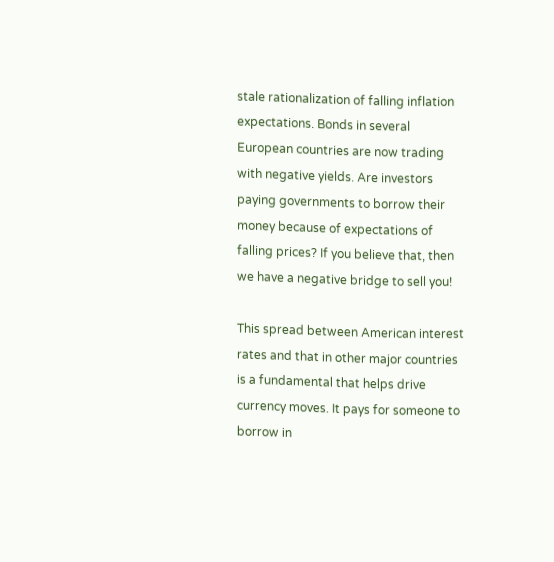stale rationalization of falling inflation expectations. Bonds in several European countries are now trading with negative yields. Are investors paying governments to borrow their money because of expectations of falling prices? If you believe that, then we have a negative bridge to sell you!

This spread between American interest rates and that in other major countries is a fundamental that helps drive currency moves. It pays for someone to borrow in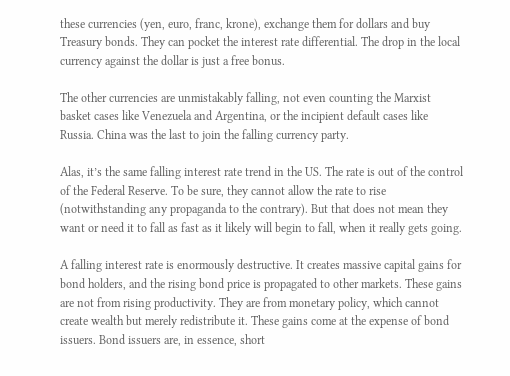these currencies (yen, euro, franc, krone), exchange them for dollars and buy Treasury bonds. They can pocket the interest rate differential. The drop in the local currency against the dollar is just a free bonus.

The other currencies are unmistakably falling, not even counting the Marxist basket cases like Venezuela and Argentina, or the incipient default cases like Russia. China was the last to join the falling currency party.

Alas, it’s the same falling interest rate trend in the US. The rate is out of the control of the Federal Reserve. To be sure, they cannot allow the rate to rise (notwithstanding any propaganda to the contrary). But that does not mean they want or need it to fall as fast as it likely will begin to fall, when it really gets going.

A falling interest rate is enormously destructive. It creates massive capital gains for bond holders, and the rising bond price is propagated to other markets. These gains are not from rising productivity. They are from monetary policy, which cannot create wealth but merely redistribute it. These gains come at the expense of bond issuers. Bond issuers are, in essence, short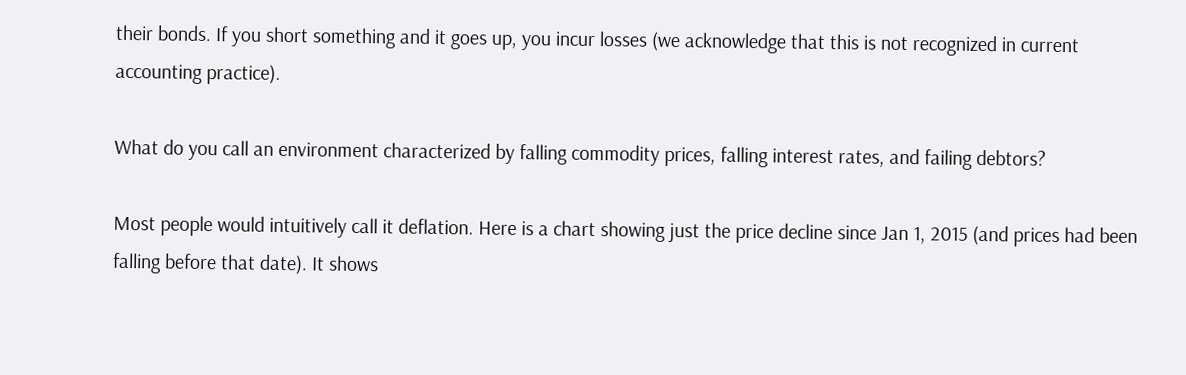their bonds. If you short something and it goes up, you incur losses (we acknowledge that this is not recognized in current accounting practice).

What do you call an environment characterized by falling commodity prices, falling interest rates, and failing debtors?

Most people would intuitively call it deflation. Here is a chart showing just the price decline since Jan 1, 2015 (and prices had been falling before that date). It shows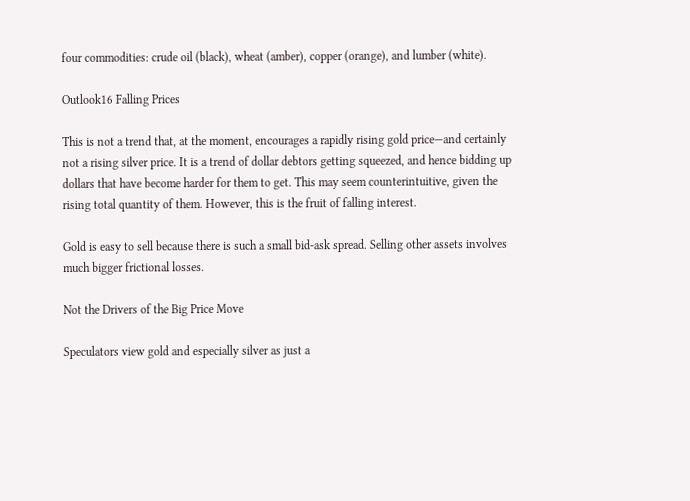four commodities: crude oil (black), wheat (amber), copper (orange), and lumber (white).

Outlook16 Falling Prices

This is not a trend that, at the moment, encourages a rapidly rising gold price—and certainly not a rising silver price. It is a trend of dollar debtors getting squeezed, and hence bidding up dollars that have become harder for them to get. This may seem counterintuitive, given the rising total quantity of them. However, this is the fruit of falling interest.

Gold is easy to sell because there is such a small bid-ask spread. Selling other assets involves much bigger frictional losses.

Not the Drivers of the Big Price Move

Speculators view gold and especially silver as just a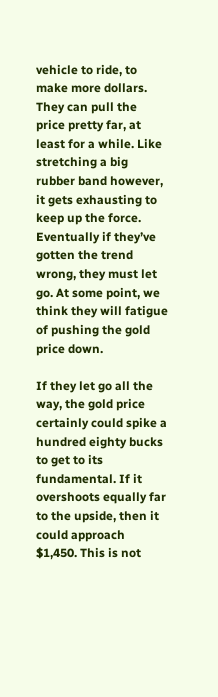vehicle to ride, to make more dollars. They can pull the price pretty far, at least for a while. Like stretching a big rubber band however, it gets exhausting to keep up the force. Eventually if they’ve gotten the trend wrong, they must let go. At some point, we think they will fatigue of pushing the gold price down.

If they let go all the way, the gold price certainly could spike a hundred eighty bucks to get to its fundamental. If it overshoots equally far to the upside, then it could approach $1,450. This is not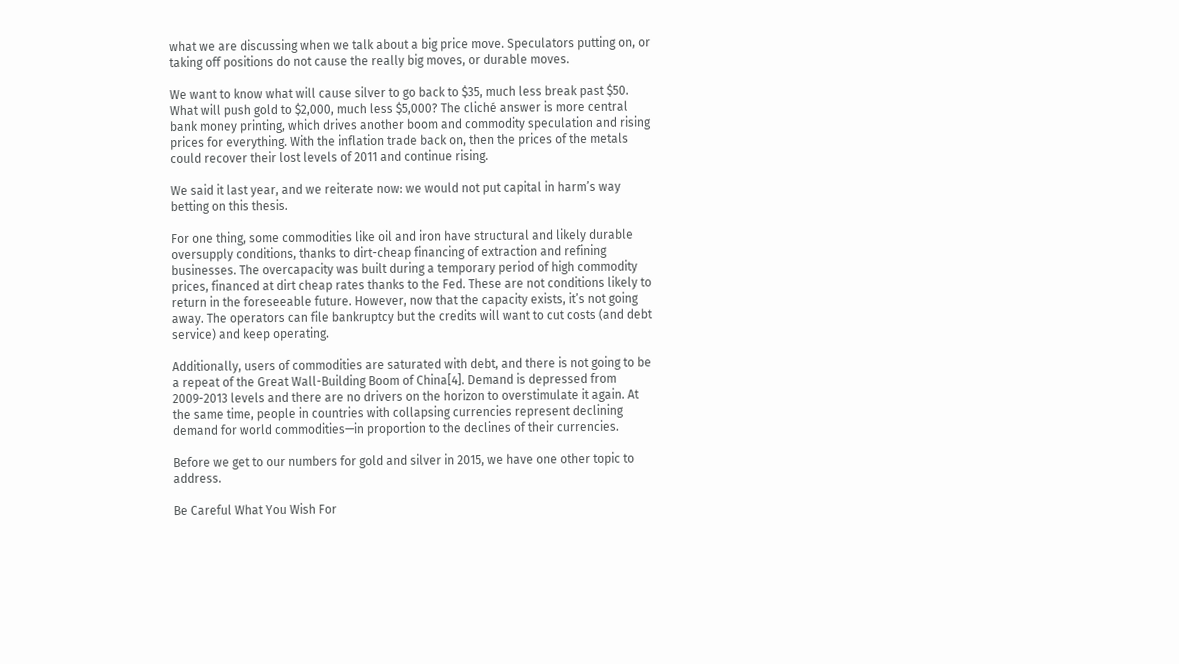what we are discussing when we talk about a big price move. Speculators putting on, or taking off positions do not cause the really big moves, or durable moves.

We want to know what will cause silver to go back to $35, much less break past $50. What will push gold to $2,000, much less $5,000? The cliché answer is more central bank money printing, which drives another boom and commodity speculation and rising prices for everything. With the inflation trade back on, then the prices of the metals could recover their lost levels of 2011 and continue rising.

We said it last year, and we reiterate now: we would not put capital in harm’s way betting on this thesis.

For one thing, some commodities like oil and iron have structural and likely durable oversupply conditions, thanks to dirt-cheap financing of extraction and refining businesses. The overcapacity was built during a temporary period of high commodity prices, financed at dirt cheap rates thanks to the Fed. These are not conditions likely to return in the foreseeable future. However, now that the capacity exists, it’s not going away. The operators can file bankruptcy but the credits will want to cut costs (and debt service) and keep operating.

Additionally, users of commodities are saturated with debt, and there is not going to be a repeat of the Great Wall-Building Boom of China[4]. Demand is depressed from 2009-2013 levels and there are no drivers on the horizon to overstimulate it again. At the same time, people in countries with collapsing currencies represent declining demand for world commodities—in proportion to the declines of their currencies.

Before we get to our numbers for gold and silver in 2015, we have one other topic to address.

Be Careful What You Wish For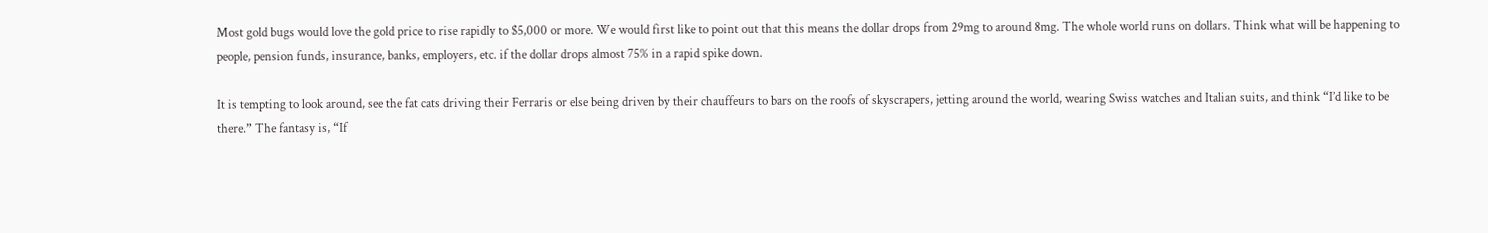Most gold bugs would love the gold price to rise rapidly to $5,000 or more. We would first like to point out that this means the dollar drops from 29mg to around 8mg. The whole world runs on dollars. Think what will be happening to people, pension funds, insurance, banks, employers, etc. if the dollar drops almost 75% in a rapid spike down.

It is tempting to look around, see the fat cats driving their Ferraris or else being driven by their chauffeurs to bars on the roofs of skyscrapers, jetting around the world, wearing Swiss watches and Italian suits, and think “I’d like to be there.” The fantasy is, “If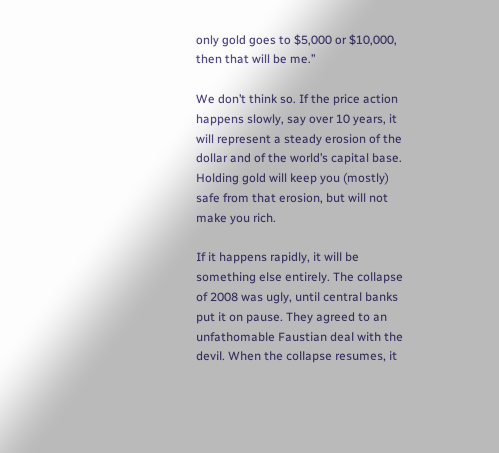only gold goes to $5,000 or $10,000, then that will be me.”

We don’t think so. If the price action happens slowly, say over 10 years, it will represent a steady erosion of the dollar and of the world’s capital base. Holding gold will keep you (mostly) safe from that erosion, but will not make you rich.

If it happens rapidly, it will be something else entirely. The collapse of 2008 was ugly, until central banks put it on pause. They agreed to an unfathomable Faustian deal with the devil. When the collapse resumes, it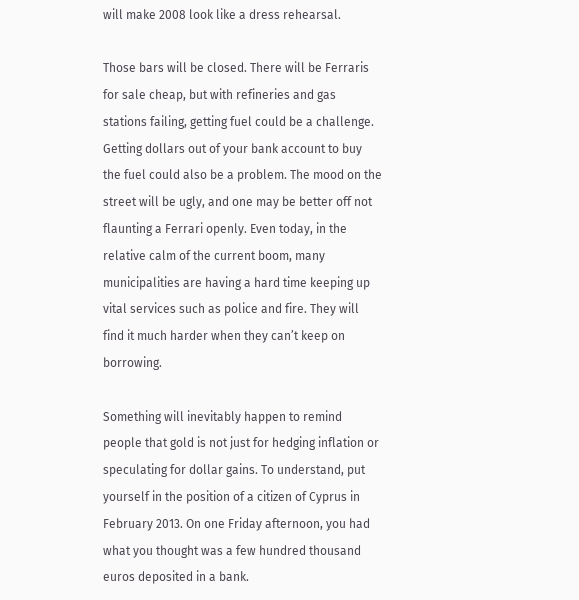will make 2008 look like a dress rehearsal.

Those bars will be closed. There will be Ferraris for sale cheap, but with refineries and gas stations failing, getting fuel could be a challenge. Getting dollars out of your bank account to buy the fuel could also be a problem. The mood on the street will be ugly, and one may be better off not flaunting a Ferrari openly. Even today, in the relative calm of the current boom, many municipalities are having a hard time keeping up vital services such as police and fire. They will find it much harder when they can’t keep on borrowing.

Something will inevitably happen to remind people that gold is not just for hedging inflation or speculating for dollar gains. To understand, put yourself in the position of a citizen of Cyprus in February 2013. On one Friday afternoon, you had what you thought was a few hundred thousand euros deposited in a bank.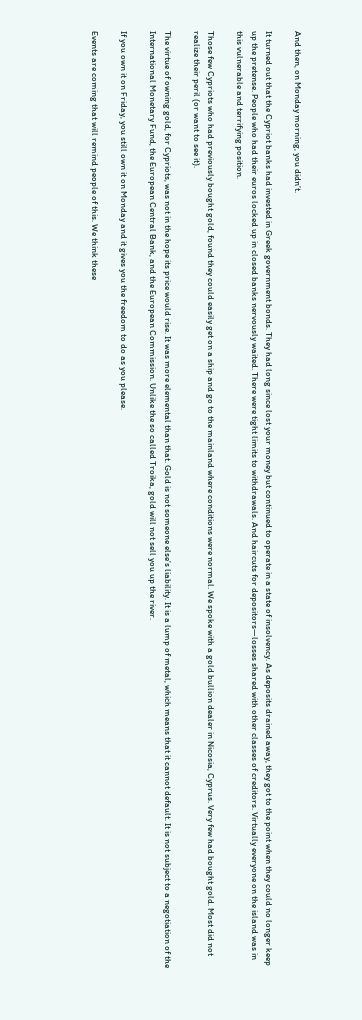And then, on Monday morning, you didn’t.

It turned out that the Cypriot banks had invested in Greek government bonds. They had long since lost your money but continued to operate in a state of insolvency. As deposits drained away, they got to the point when they could no longer keep up the pretense. People who had their euros locked up in closed banks nervously waited. There were tight limits to withdrawals. And haircuts for depositors—losses shared with other classes of creditors. Virtually everyone on the island was in this vulnerable and terrifying position.

Those few Cypriots who had previously bought gold, found they could easily get on a ship and go to the mainland where conditions were normal. We spoke with a gold bullion dealer in Nicosia, Cyprus. Very few had bought gold. Most did not realize their peril (or want to see it).

The virtue of owning gold, for Cypriots, was not in the hope its price would rise. It was more elemental than that. Gold is not someone else’s liability. It is a lump of metal, which means that it cannot default. It is not subject to a negotiation of the International Monetary Fund, the European Central Bank, and the European Commission. Unlike the so called Troika, gold will not sell you up the river.

If you own it on Friday, you still own it on Monday and it gives you the freedom to do as you please.

Events are coming that will remind people of this. We think these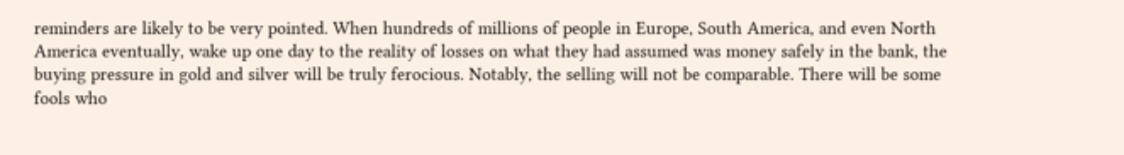reminders are likely to be very pointed. When hundreds of millions of people in Europe, South America, and even North America eventually, wake up one day to the reality of losses on what they had assumed was money safely in the bank, the buying pressure in gold and silver will be truly ferocious. Notably, the selling will not be comparable. There will be some fools who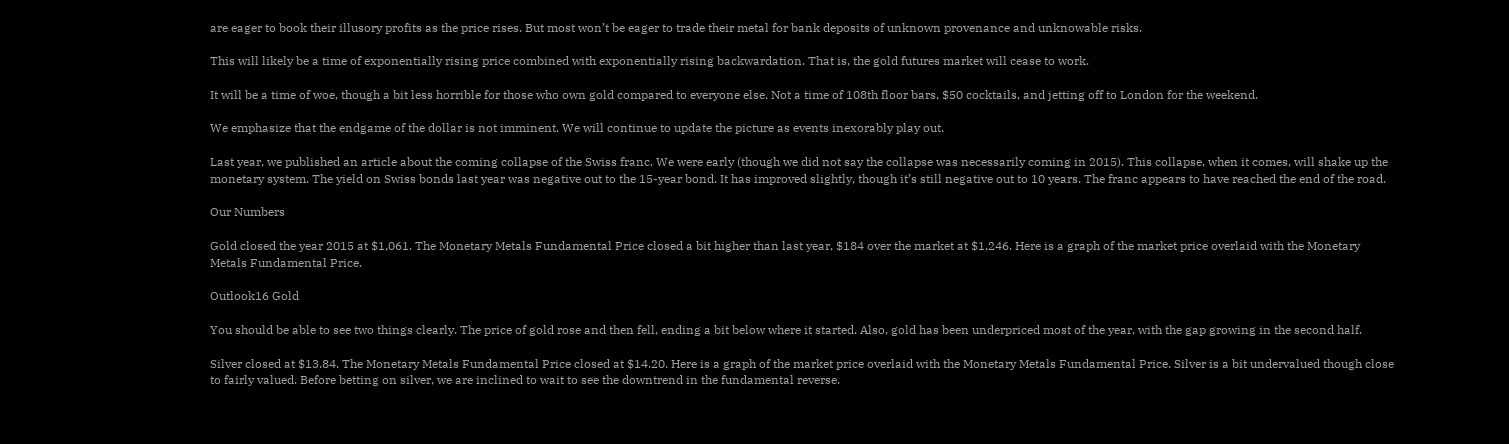are eager to book their illusory profits as the price rises. But most won’t be eager to trade their metal for bank deposits of unknown provenance and unknowable risks.

This will likely be a time of exponentially rising price combined with exponentially rising backwardation. That is, the gold futures market will cease to work.

It will be a time of woe, though a bit less horrible for those who own gold compared to everyone else. Not a time of 108th floor bars, $50 cocktails, and jetting off to London for the weekend.

We emphasize that the endgame of the dollar is not imminent. We will continue to update the picture as events inexorably play out.

Last year, we published an article about the coming collapse of the Swiss franc. We were early (though we did not say the collapse was necessarily coming in 2015). This collapse, when it comes, will shake up the monetary system. The yield on Swiss bonds last year was negative out to the 15-year bond. It has improved slightly, though it’s still negative out to 10 years. The franc appears to have reached the end of the road.

Our Numbers

Gold closed the year 2015 at $1,061. The Monetary Metals Fundamental Price closed a bit higher than last year, $184 over the market at $1,246. Here is a graph of the market price overlaid with the Monetary Metals Fundamental Price.

Outlook16 Gold

You should be able to see two things clearly. The price of gold rose and then fell, ending a bit below where it started. Also, gold has been underpriced most of the year, with the gap growing in the second half.

Silver closed at $13.84. The Monetary Metals Fundamental Price closed at $14.20. Here is a graph of the market price overlaid with the Monetary Metals Fundamental Price. Silver is a bit undervalued though close to fairly valued. Before betting on silver, we are inclined to wait to see the downtrend in the fundamental reverse.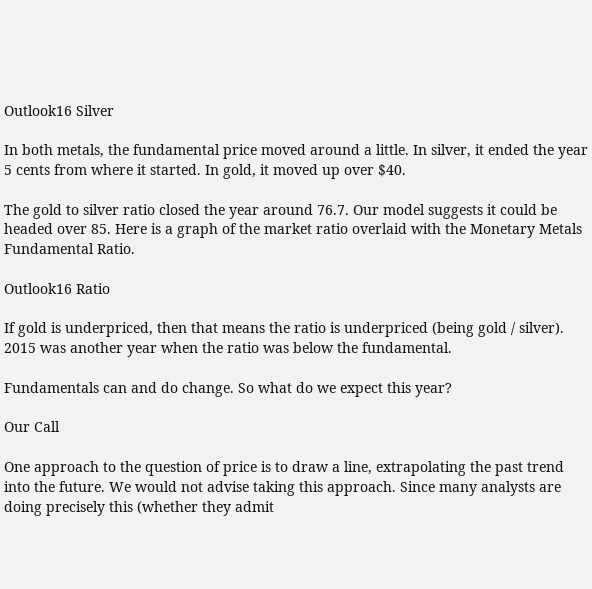Outlook16 Silver

In both metals, the fundamental price moved around a little. In silver, it ended the year 5 cents from where it started. In gold, it moved up over $40.

The gold to silver ratio closed the year around 76.7. Our model suggests it could be headed over 85. Here is a graph of the market ratio overlaid with the Monetary Metals Fundamental Ratio.

Outlook16 Ratio

If gold is underpriced, then that means the ratio is underpriced (being gold / silver). 2015 was another year when the ratio was below the fundamental.

Fundamentals can and do change. So what do we expect this year?

Our Call

One approach to the question of price is to draw a line, extrapolating the past trend into the future. We would not advise taking this approach. Since many analysts are doing precisely this (whether they admit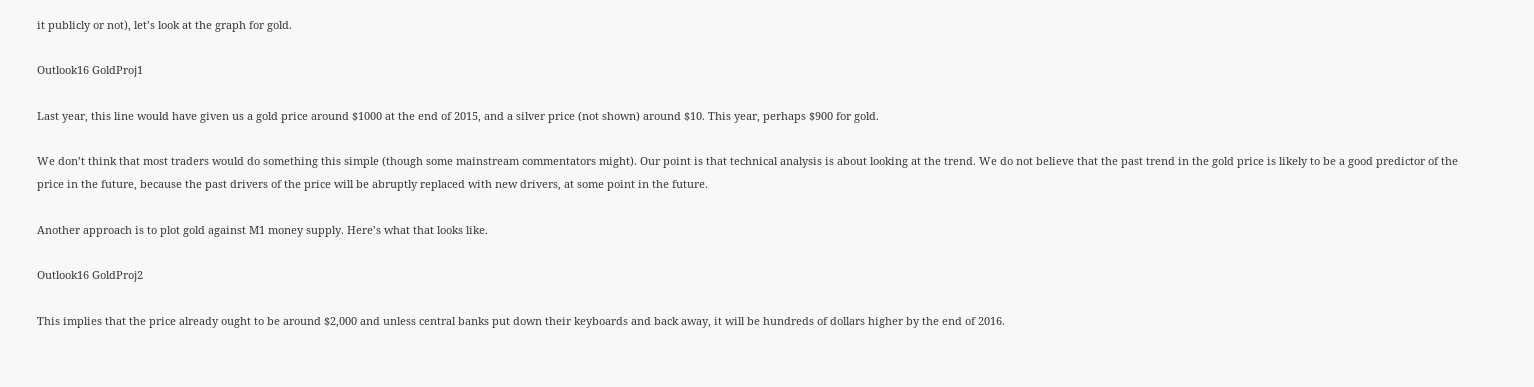it publicly or not), let’s look at the graph for gold.

Outlook16 GoldProj1

Last year, this line would have given us a gold price around $1000 at the end of 2015, and a silver price (not shown) around $10. This year, perhaps $900 for gold.

We don’t think that most traders would do something this simple (though some mainstream commentators might). Our point is that technical analysis is about looking at the trend. We do not believe that the past trend in the gold price is likely to be a good predictor of the price in the future, because the past drivers of the price will be abruptly replaced with new drivers, at some point in the future.

Another approach is to plot gold against M1 money supply. Here’s what that looks like.

Outlook16 GoldProj2

This implies that the price already ought to be around $2,000 and unless central banks put down their keyboards and back away, it will be hundreds of dollars higher by the end of 2016.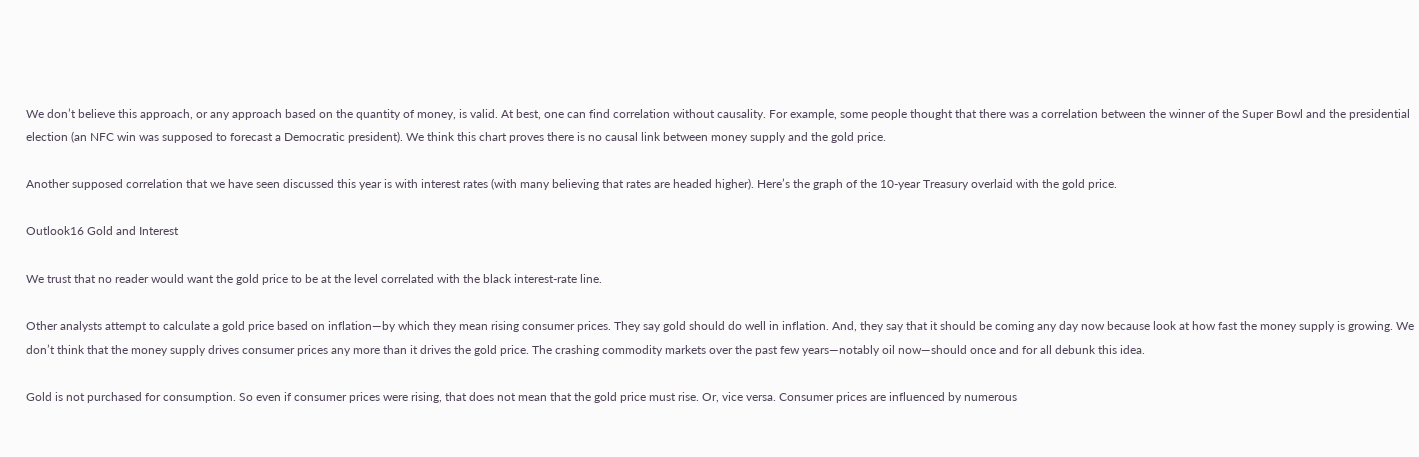We don’t believe this approach, or any approach based on the quantity of money, is valid. At best, one can find correlation without causality. For example, some people thought that there was a correlation between the winner of the Super Bowl and the presidential election (an NFC win was supposed to forecast a Democratic president). We think this chart proves there is no causal link between money supply and the gold price.

Another supposed correlation that we have seen discussed this year is with interest rates (with many believing that rates are headed higher). Here’s the graph of the 10-year Treasury overlaid with the gold price.

Outlook16 Gold and Interest

We trust that no reader would want the gold price to be at the level correlated with the black interest-rate line.

Other analysts attempt to calculate a gold price based on inflation—by which they mean rising consumer prices. They say gold should do well in inflation. And, they say that it should be coming any day now because look at how fast the money supply is growing. We don’t think that the money supply drives consumer prices any more than it drives the gold price. The crashing commodity markets over the past few years—notably oil now—should once and for all debunk this idea.

Gold is not purchased for consumption. So even if consumer prices were rising, that does not mean that the gold price must rise. Or, vice versa. Consumer prices are influenced by numerous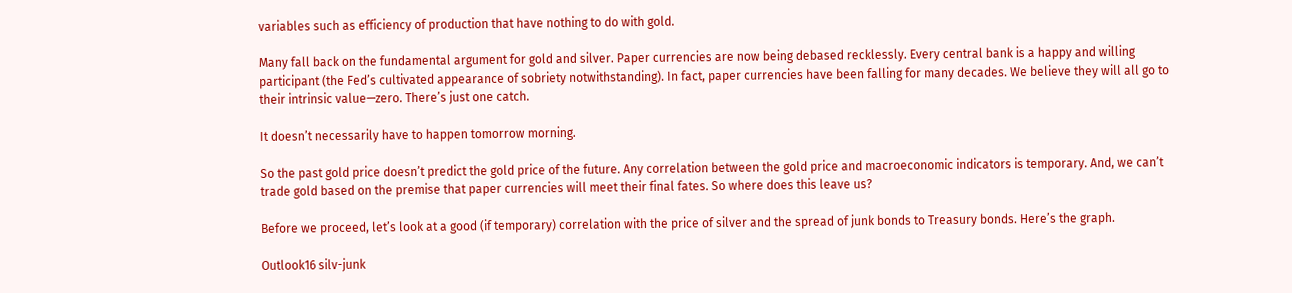variables such as efficiency of production that have nothing to do with gold.

Many fall back on the fundamental argument for gold and silver. Paper currencies are now being debased recklessly. Every central bank is a happy and willing participant (the Fed’s cultivated appearance of sobriety notwithstanding). In fact, paper currencies have been falling for many decades. We believe they will all go to their intrinsic value—zero. There’s just one catch.

It doesn’t necessarily have to happen tomorrow morning.

So the past gold price doesn’t predict the gold price of the future. Any correlation between the gold price and macroeconomic indicators is temporary. And, we can’t trade gold based on the premise that paper currencies will meet their final fates. So where does this leave us?

Before we proceed, let’s look at a good (if temporary) correlation with the price of silver and the spread of junk bonds to Treasury bonds. Here’s the graph.

Outlook16 silv-junk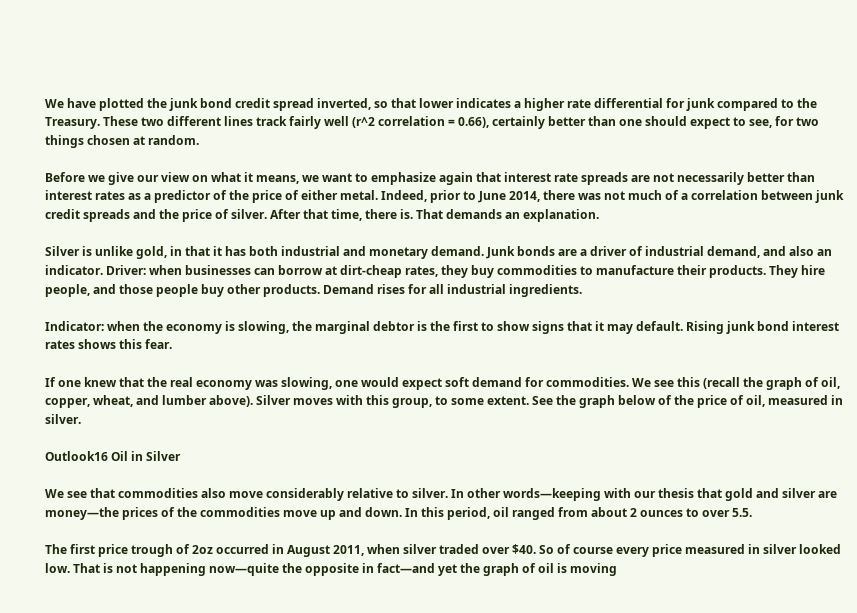We have plotted the junk bond credit spread inverted, so that lower indicates a higher rate differential for junk compared to the Treasury. These two different lines track fairly well (r^2 correlation = 0.66), certainly better than one should expect to see, for two things chosen at random.

Before we give our view on what it means, we want to emphasize again that interest rate spreads are not necessarily better than interest rates as a predictor of the price of either metal. Indeed, prior to June 2014, there was not much of a correlation between junk credit spreads and the price of silver. After that time, there is. That demands an explanation.

Silver is unlike gold, in that it has both industrial and monetary demand. Junk bonds are a driver of industrial demand, and also an indicator. Driver: when businesses can borrow at dirt-cheap rates, they buy commodities to manufacture their products. They hire people, and those people buy other products. Demand rises for all industrial ingredients.

Indicator: when the economy is slowing, the marginal debtor is the first to show signs that it may default. Rising junk bond interest rates shows this fear.

If one knew that the real economy was slowing, one would expect soft demand for commodities. We see this (recall the graph of oil, copper, wheat, and lumber above). Silver moves with this group, to some extent. See the graph below of the price of oil, measured in silver.

Outlook16 Oil in Silver

We see that commodities also move considerably relative to silver. In other words—keeping with our thesis that gold and silver are money—the prices of the commodities move up and down. In this period, oil ranged from about 2 ounces to over 5.5.

The first price trough of 2oz occurred in August 2011, when silver traded over $40. So of course every price measured in silver looked low. That is not happening now—quite the opposite in fact—and yet the graph of oil is moving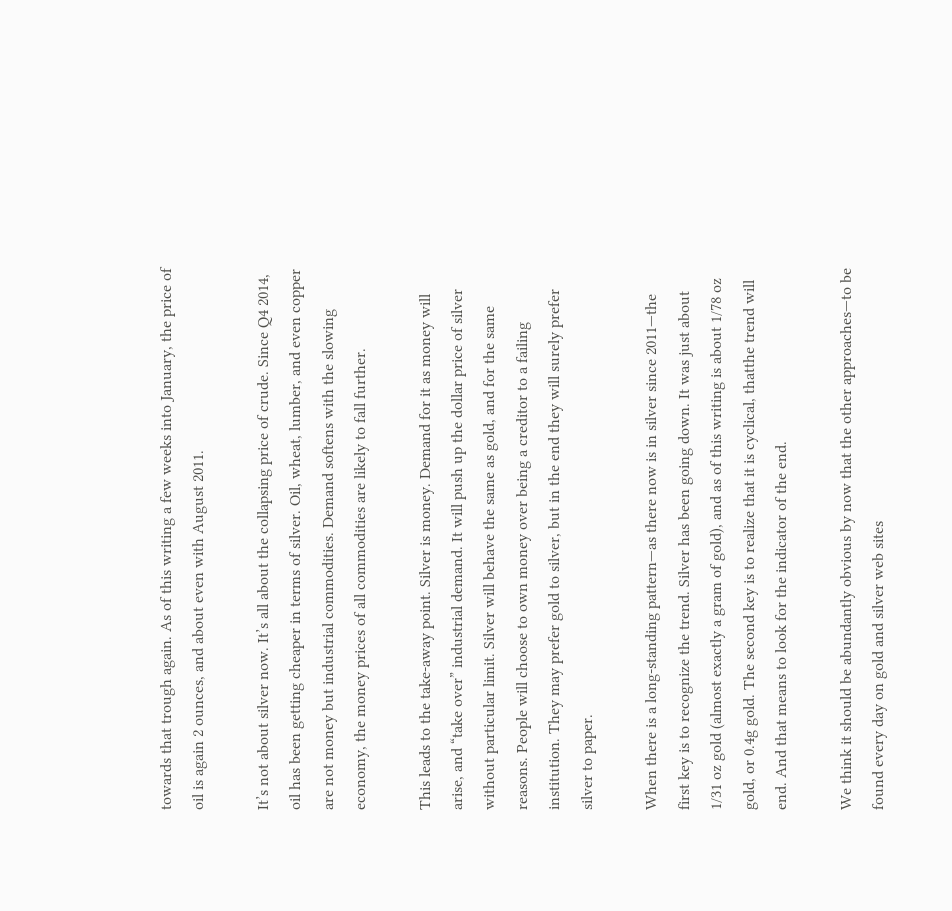towards that trough again. As of this writing a few weeks into January, the price of oil is again 2 ounces, and about even with August 2011.

It’s not about silver now. It’s all about the collapsing price of crude. Since Q4 2014, oil has been getting cheaper in terms of silver. Oil, wheat, lumber, and even copper are not money but industrial commodities. Demand softens with the slowing economy, the money prices of all commodities are likely to fall further.

This leads to the take-away point. Silver is money. Demand for it as money will arise, and “take over” industrial demand. It will push up the dollar price of silver without particular limit. Silver will behave the same as gold, and for the same reasons. People will choose to own money over being a creditor to a failing institution. They may prefer gold to silver, but in the end they will surely prefer silver to paper.

When there is a long-standing pattern—as there now is in silver since 2011—the first key is to recognize the trend. Silver has been going down. It was just about 1/31 oz gold (almost exactly a gram of gold), and as of this writing is about 1/78 oz gold, or 0.4g gold. The second key is to realize that it is cyclical, thatthe trend will end. And that means to look for the indicator of the end.

We think it should be abundantly obvious by now that the other approaches—to be found every day on gold and silver web sites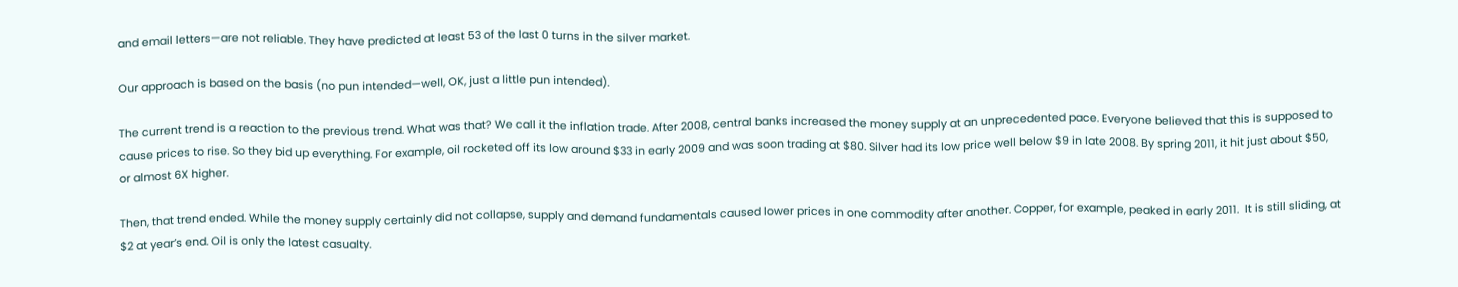and email letters—are not reliable. They have predicted at least 53 of the last 0 turns in the silver market.

Our approach is based on the basis (no pun intended—well, OK, just a little pun intended).

The current trend is a reaction to the previous trend. What was that? We call it the inflation trade. After 2008, central banks increased the money supply at an unprecedented pace. Everyone believed that this is supposed to cause prices to rise. So they bid up everything. For example, oil rocketed off its low around $33 in early 2009 and was soon trading at $80. Silver had its low price well below $9 in late 2008. By spring 2011, it hit just about $50, or almost 6X higher.

Then, that trend ended. While the money supply certainly did not collapse, supply and demand fundamentals caused lower prices in one commodity after another. Copper, for example, peaked in early 2011.  It is still sliding, at $2 at year’s end. Oil is only the latest casualty.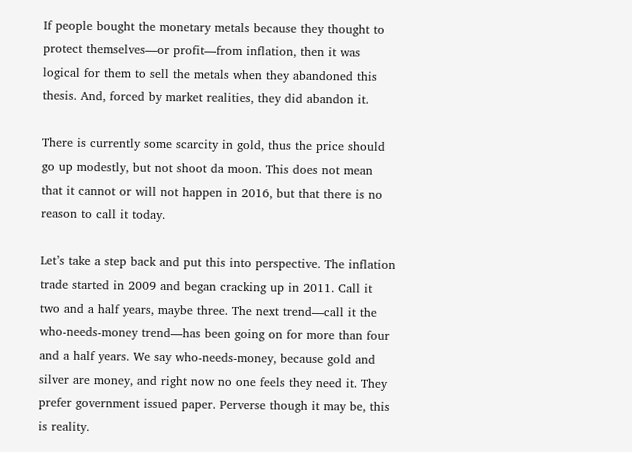If people bought the monetary metals because they thought to protect themselves—or profit—from inflation, then it was logical for them to sell the metals when they abandoned this thesis. And, forced by market realities, they did abandon it.

There is currently some scarcity in gold, thus the price should go up modestly, but not shoot da moon. This does not mean that it cannot or will not happen in 2016, but that there is no reason to call it today.

Let’s take a step back and put this into perspective. The inflation trade started in 2009 and began cracking up in 2011. Call it two and a half years, maybe three. The next trend—call it the who-needs-money trend—has been going on for more than four and a half years. We say who-needs-money, because gold and silver are money, and right now no one feels they need it. They prefer government issued paper. Perverse though it may be, this is reality.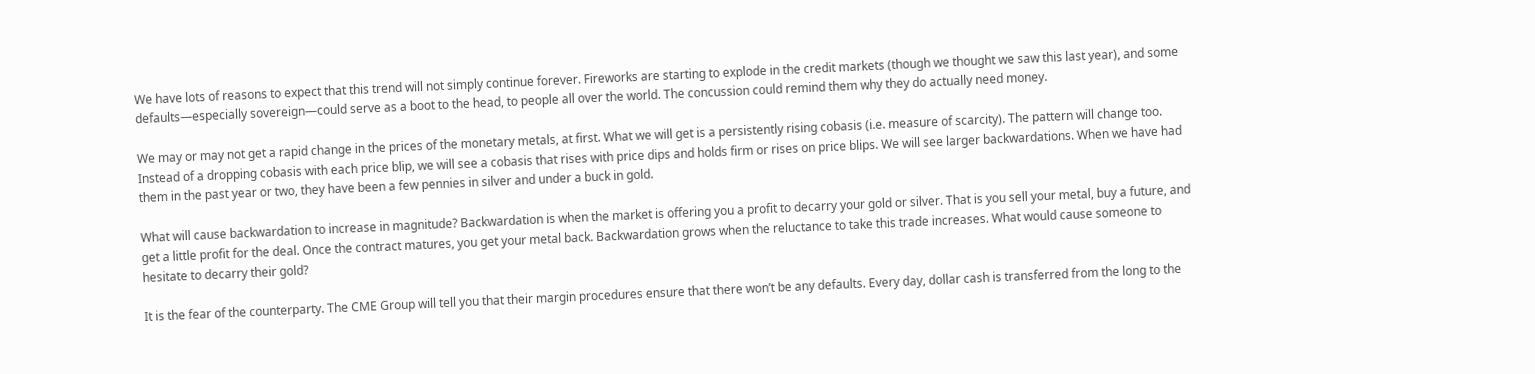We have lots of reasons to expect that this trend will not simply continue forever. Fireworks are starting to explode in the credit markets (though we thought we saw this last year), and some defaults—especially sovereign—could serve as a boot to the head, to people all over the world. The concussion could remind them why they do actually need money.

We may or may not get a rapid change in the prices of the monetary metals, at first. What we will get is a persistently rising cobasis (i.e. measure of scarcity). The pattern will change too. Instead of a dropping cobasis with each price blip, we will see a cobasis that rises with price dips and holds firm or rises on price blips. We will see larger backwardations. When we have had them in the past year or two, they have been a few pennies in silver and under a buck in gold.

What will cause backwardation to increase in magnitude? Backwardation is when the market is offering you a profit to decarry your gold or silver. That is you sell your metal, buy a future, and get a little profit for the deal. Once the contract matures, you get your metal back. Backwardation grows when the reluctance to take this trade increases. What would cause someone to hesitate to decarry their gold?

It is the fear of the counterparty. The CME Group will tell you that their margin procedures ensure that there won’t be any defaults. Every day, dollar cash is transferred from the long to the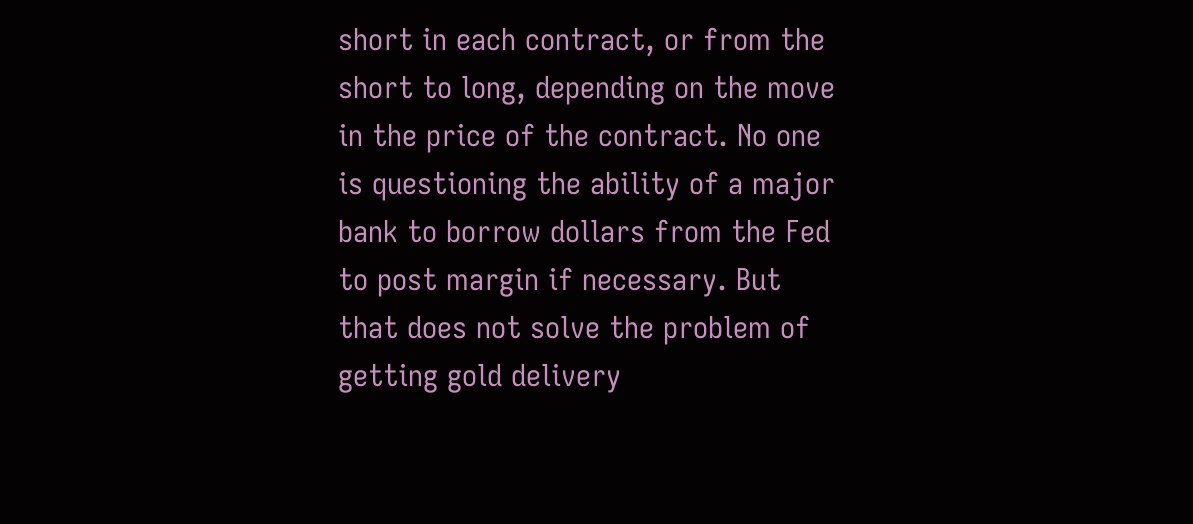short in each contract, or from the short to long, depending on the move in the price of the contract. No one is questioning the ability of a major bank to borrow dollars from the Fed to post margin if necessary. But that does not solve the problem of getting gold delivery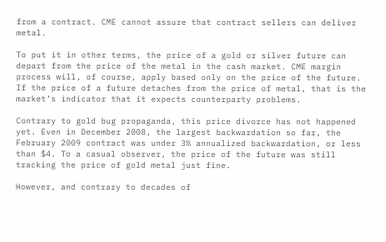from a contract. CME cannot assure that contract sellers can deliver metal.

To put it in other terms, the price of a gold or silver future can depart from the price of the metal in the cash market. CME margin process will, of course, apply based only on the price of the future. If the price of a future detaches from the price of metal, that is the market’s indicator that it expects counterparty problems.

Contrary to gold bug propaganda, this price divorce has not happened yet. Even in December 2008, the largest backwardation so far, the February 2009 contract was under 3% annualized backwardation, or less than $4. To a casual observer, the price of the future was still tracking the price of gold metal just fine.

However, and contrary to decades of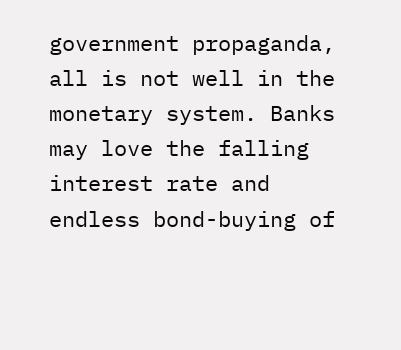government propaganda, all is not well in the monetary system. Banks may love the falling interest rate and endless bond-buying of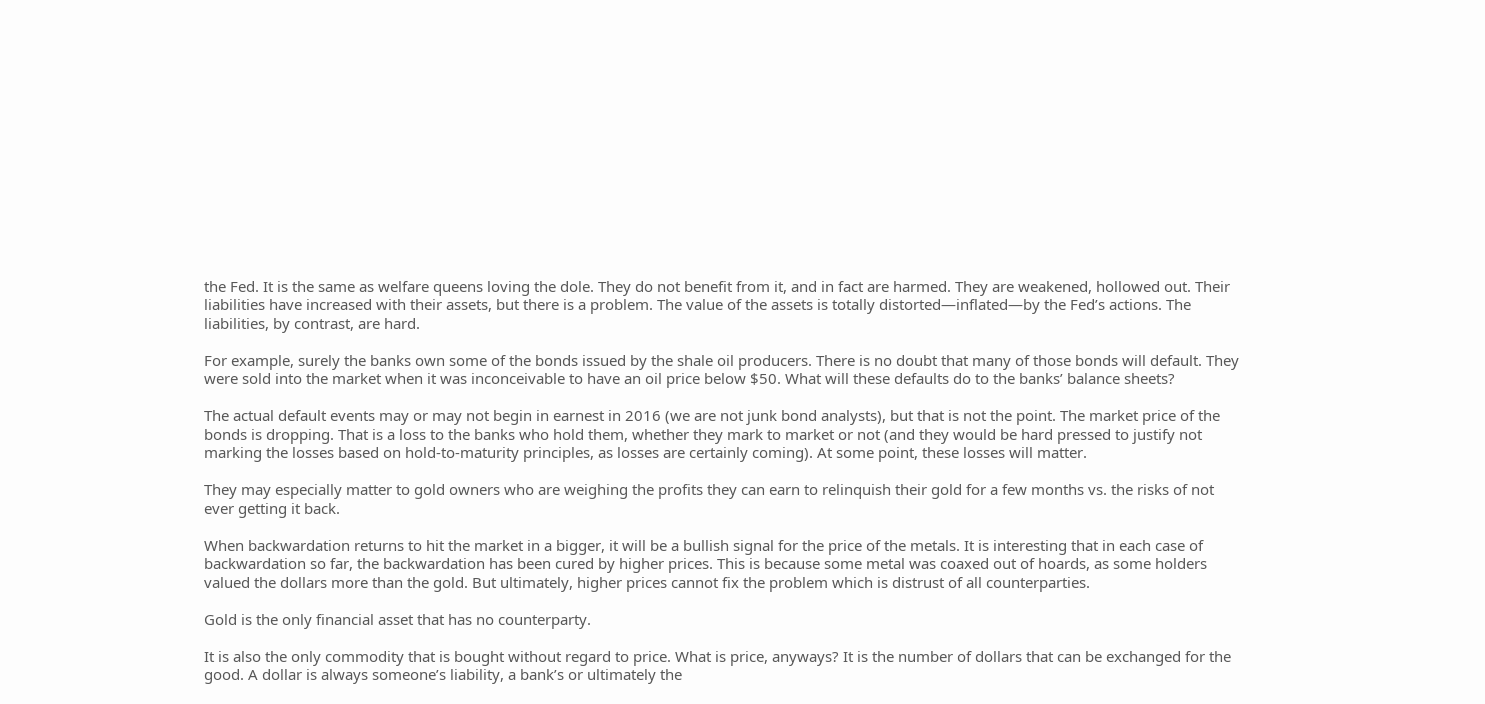the Fed. It is the same as welfare queens loving the dole. They do not benefit from it, and in fact are harmed. They are weakened, hollowed out. Their liabilities have increased with their assets, but there is a problem. The value of the assets is totally distorted—inflated—by the Fed’s actions. The liabilities, by contrast, are hard.

For example, surely the banks own some of the bonds issued by the shale oil producers. There is no doubt that many of those bonds will default. They were sold into the market when it was inconceivable to have an oil price below $50. What will these defaults do to the banks’ balance sheets?

The actual default events may or may not begin in earnest in 2016 (we are not junk bond analysts), but that is not the point. The market price of the bonds is dropping. That is a loss to the banks who hold them, whether they mark to market or not (and they would be hard pressed to justify not marking the losses based on hold-to-maturity principles, as losses are certainly coming). At some point, these losses will matter.

They may especially matter to gold owners who are weighing the profits they can earn to relinquish their gold for a few months vs. the risks of not ever getting it back.

When backwardation returns to hit the market in a bigger, it will be a bullish signal for the price of the metals. It is interesting that in each case of backwardation so far, the backwardation has been cured by higher prices. This is because some metal was coaxed out of hoards, as some holders valued the dollars more than the gold. But ultimately, higher prices cannot fix the problem which is distrust of all counterparties.

Gold is the only financial asset that has no counterparty.

It is also the only commodity that is bought without regard to price. What is price, anyways? It is the number of dollars that can be exchanged for the good. A dollar is always someone’s liability, a bank’s or ultimately the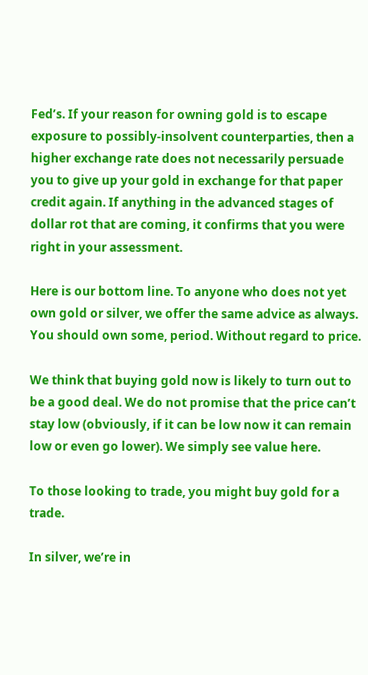Fed’s. If your reason for owning gold is to escape exposure to possibly-insolvent counterparties, then a higher exchange rate does not necessarily persuade you to give up your gold in exchange for that paper credit again. If anything in the advanced stages of dollar rot that are coming, it confirms that you were right in your assessment.

Here is our bottom line. To anyone who does not yet own gold or silver, we offer the same advice as always. You should own some, period. Without regard to price.

We think that buying gold now is likely to turn out to be a good deal. We do not promise that the price can’t stay low (obviously, if it can be low now it can remain low or even go lower). We simply see value here.

To those looking to trade, you might buy gold for a trade.

In silver, we’re in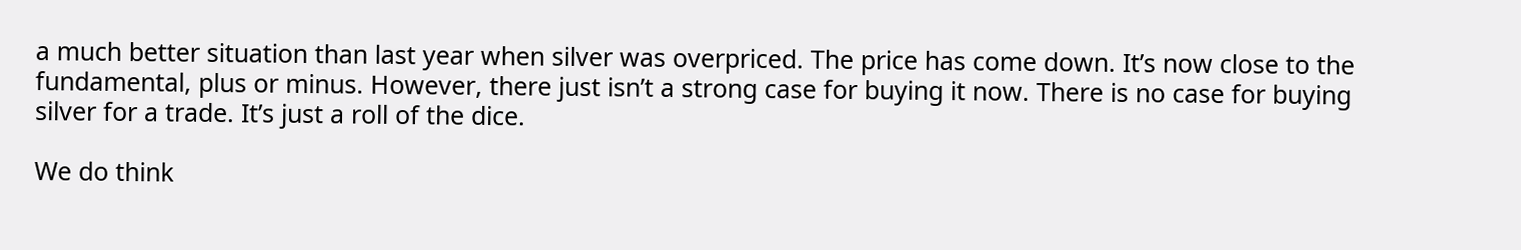a much better situation than last year when silver was overpriced. The price has come down. It’s now close to the fundamental, plus or minus. However, there just isn’t a strong case for buying it now. There is no case for buying silver for a trade. It’s just a roll of the dice.

We do think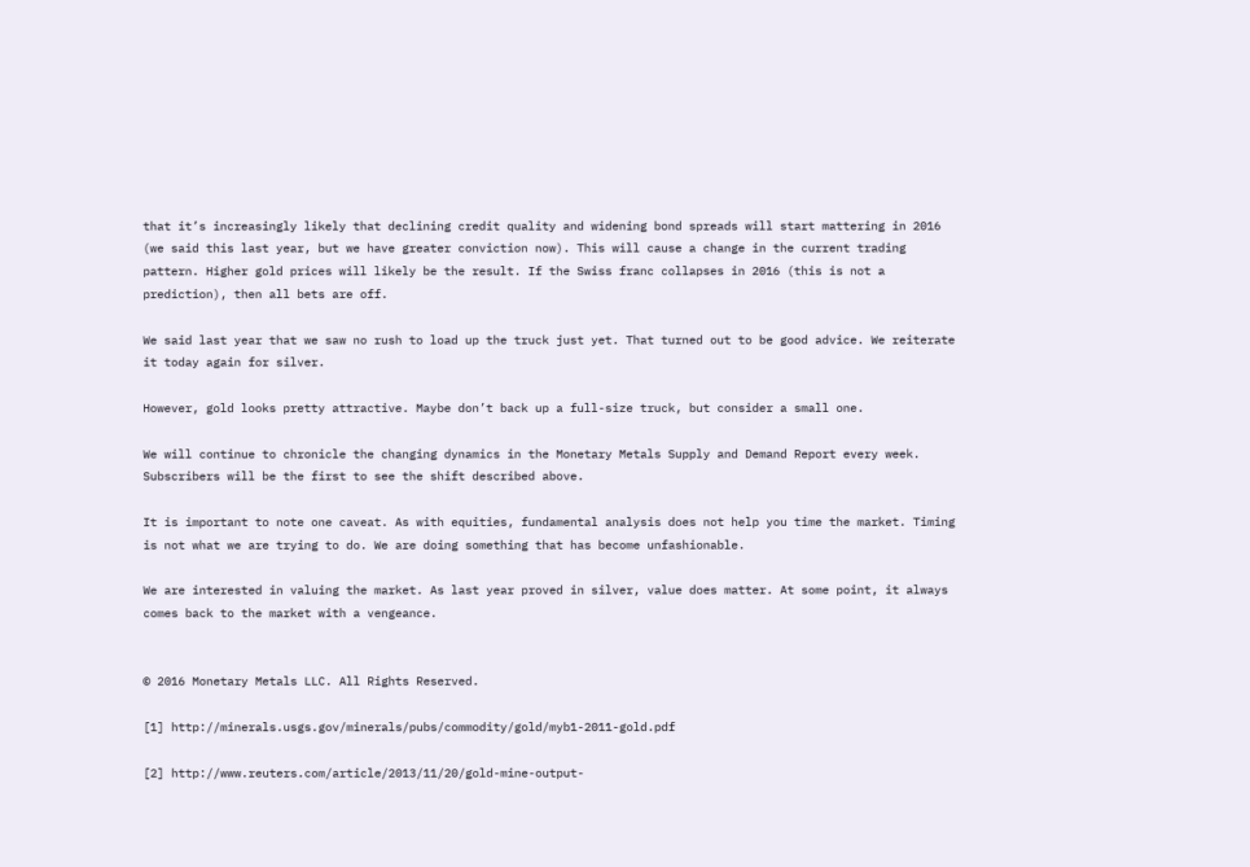that it’s increasingly likely that declining credit quality and widening bond spreads will start mattering in 2016 (we said this last year, but we have greater conviction now). This will cause a change in the current trading pattern. Higher gold prices will likely be the result. If the Swiss franc collapses in 2016 (this is not a prediction), then all bets are off.

We said last year that we saw no rush to load up the truck just yet. That turned out to be good advice. We reiterate it today again for silver.

However, gold looks pretty attractive. Maybe don’t back up a full-size truck, but consider a small one.

We will continue to chronicle the changing dynamics in the Monetary Metals Supply and Demand Report every week. Subscribers will be the first to see the shift described above.

It is important to note one caveat. As with equities, fundamental analysis does not help you time the market. Timing is not what we are trying to do. We are doing something that has become unfashionable.

We are interested in valuing the market. As last year proved in silver, value does matter. At some point, it always comes back to the market with a vengeance.


© 2016 Monetary Metals LLC. All Rights Reserved.

[1] http://minerals.usgs.gov/minerals/pubs/commodity/gold/myb1-2011-gold.pdf

[2] http://www.reuters.com/article/2013/11/20/gold-mine-output-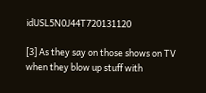idUSL5N0J44T720131120

[3] As they say on those shows on TV when they blow up stuff with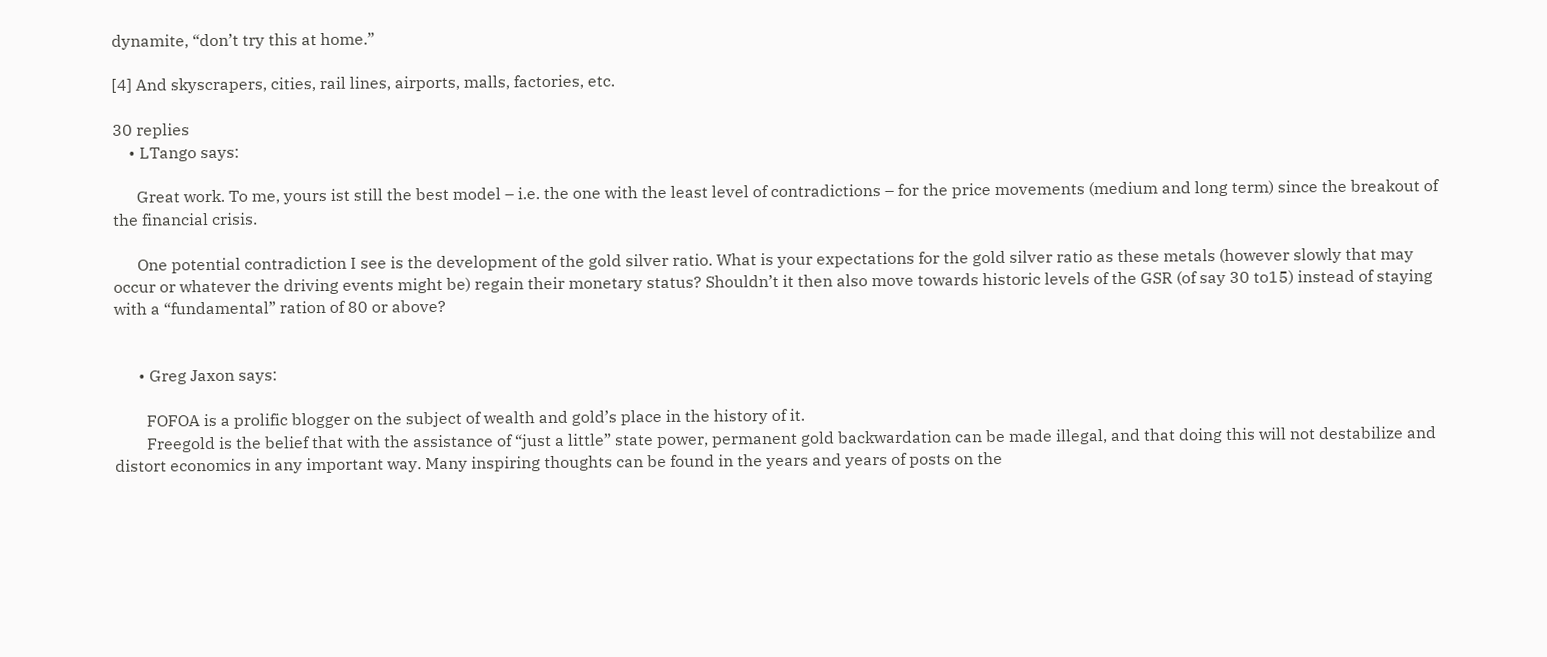dynamite, “don’t try this at home.”

[4] And skyscrapers, cities, rail lines, airports, malls, factories, etc.

30 replies
    • LTango says:

      Great work. To me, yours ist still the best model – i.e. the one with the least level of contradictions – for the price movements (medium and long term) since the breakout of the financial crisis.

      One potential contradiction I see is the development of the gold silver ratio. What is your expectations for the gold silver ratio as these metals (however slowly that may occur or whatever the driving events might be) regain their monetary status? Shouldn’t it then also move towards historic levels of the GSR (of say 30 to15) instead of staying with a “fundamental” ration of 80 or above?


      • Greg Jaxon says:

        FOFOA is a prolific blogger on the subject of wealth and gold’s place in the history of it.
        Freegold is the belief that with the assistance of “just a little” state power, permanent gold backwardation can be made illegal, and that doing this will not destabilize and distort economics in any important way. Many inspiring thoughts can be found in the years and years of posts on the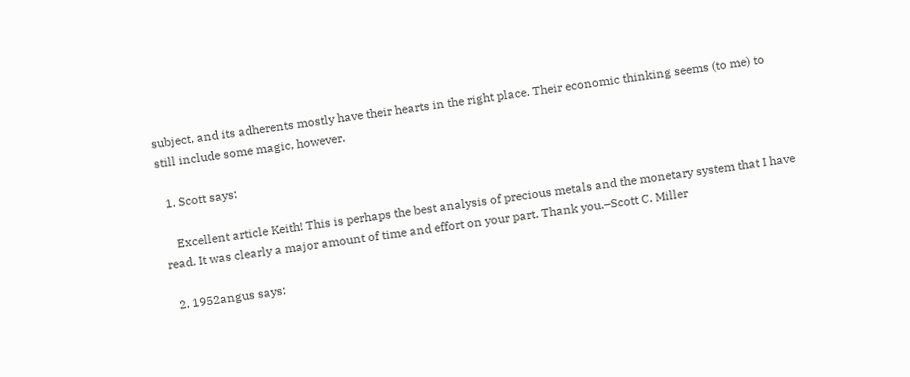subject, and its adherents mostly have their hearts in the right place. Their economic thinking seems (to me) to still include some magic, however.

  1. Scott says:

    Excellent article Keith! This is perhaps the best analysis of precious metals and the monetary system that I have read. It was clearly a major amount of time and effort on your part. Thank you.–Scott C. Miller

  2. 1952angus says: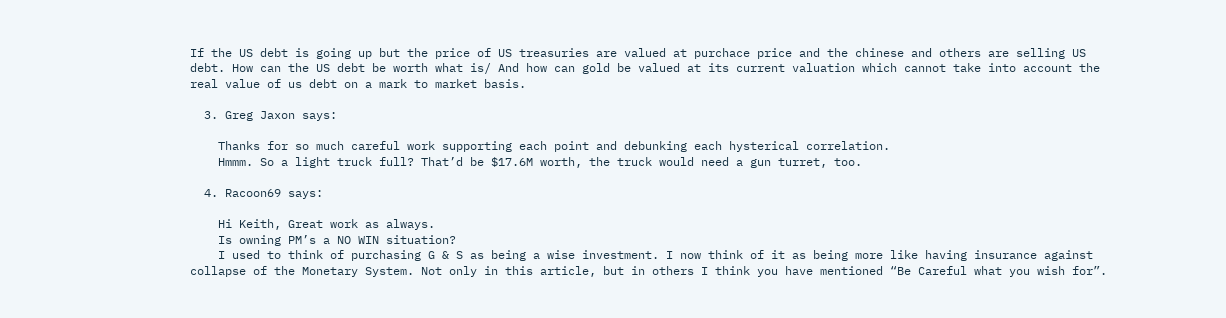If the US debt is going up but the price of US treasuries are valued at purchace price and the chinese and others are selling US debt. How can the US debt be worth what is/ And how can gold be valued at its current valuation which cannot take into account the real value of us debt on a mark to market basis.

  3. Greg Jaxon says:

    Thanks for so much careful work supporting each point and debunking each hysterical correlation.
    Hmmm. So a light truck full? That’d be $17.6M worth, the truck would need a gun turret, too.

  4. Racoon69 says:

    Hi Keith, Great work as always.
    Is owning PM’s a NO WIN situation?
    I used to think of purchasing G & S as being a wise investment. I now think of it as being more like having insurance against collapse of the Monetary System. Not only in this article, but in others I think you have mentioned “Be Careful what you wish for”.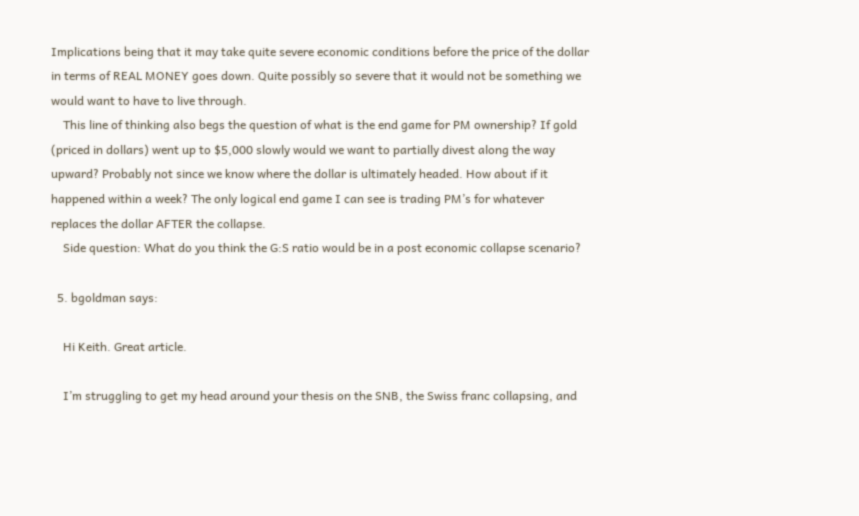Implications being that it may take quite severe economic conditions before the price of the dollar in terms of REAL MONEY goes down. Quite possibly so severe that it would not be something we would want to have to live through.
    This line of thinking also begs the question of what is the end game for PM ownership? If gold (priced in dollars) went up to $5,000 slowly would we want to partially divest along the way upward? Probably not since we know where the dollar is ultimately headed. How about if it happened within a week? The only logical end game I can see is trading PM’s for whatever replaces the dollar AFTER the collapse.
    Side question: What do you think the G:S ratio would be in a post economic collapse scenario?

  5. bgoldman says:

    Hi Keith. Great article.

    I’m struggling to get my head around your thesis on the SNB, the Swiss franc collapsing, and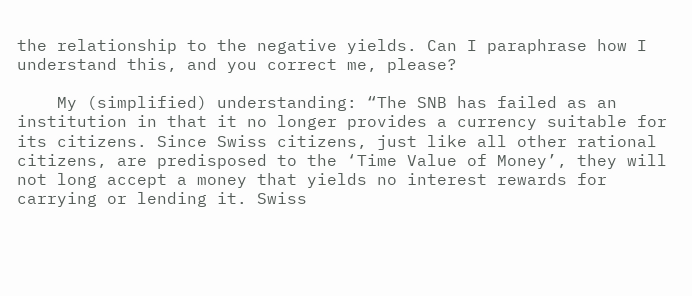the relationship to the negative yields. Can I paraphrase how I understand this, and you correct me, please?

    My (simplified) understanding: “The SNB has failed as an institution in that it no longer provides a currency suitable for its citizens. Since Swiss citizens, just like all other rational citizens, are predisposed to the ‘Time Value of Money’, they will not long accept a money that yields no interest rewards for carrying or lending it. Swiss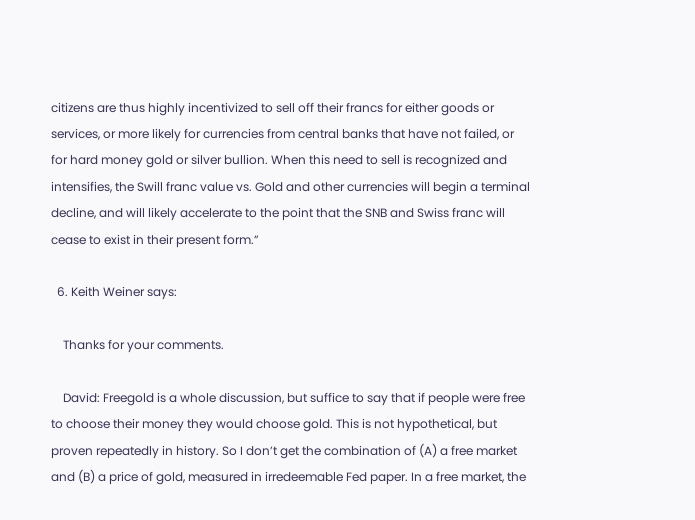citizens are thus highly incentivized to sell off their francs for either goods or services, or more likely for currencies from central banks that have not failed, or for hard money gold or silver bullion. When this need to sell is recognized and intensifies, the Swill franc value vs. Gold and other currencies will begin a terminal decline, and will likely accelerate to the point that the SNB and Swiss franc will cease to exist in their present form.”

  6. Keith Weiner says:

    Thanks for your comments.

    David: Freegold is a whole discussion, but suffice to say that if people were free to choose their money they would choose gold. This is not hypothetical, but proven repeatedly in history. So I don’t get the combination of (A) a free market and (B) a price of gold, measured in irredeemable Fed paper. In a free market, the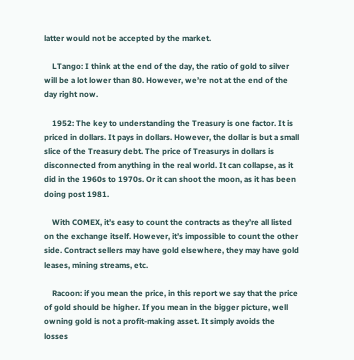latter would not be accepted by the market.

    LTango: I think at the end of the day, the ratio of gold to silver will be a lot lower than 80. However, we’re not at the end of the day right now.

    1952: The key to understanding the Treasury is one factor. It is priced in dollars. It pays in dollars. However, the dollar is but a small slice of the Treasury debt. The price of Treasurys in dollars is disconnected from anything in the real world. It can collapse, as it did in the 1960s to 1970s. Or it can shoot the moon, as it has been doing post 1981.

    With COMEX, it’s easy to count the contracts as they’re all listed on the exchange itself. However, it’s impossible to count the other side. Contract sellers may have gold elsewhere, they may have gold leases, mining streams, etc.

    Racoon: if you mean the price, in this report we say that the price of gold should be higher. If you mean in the bigger picture, well owning gold is not a profit-making asset. It simply avoids the losses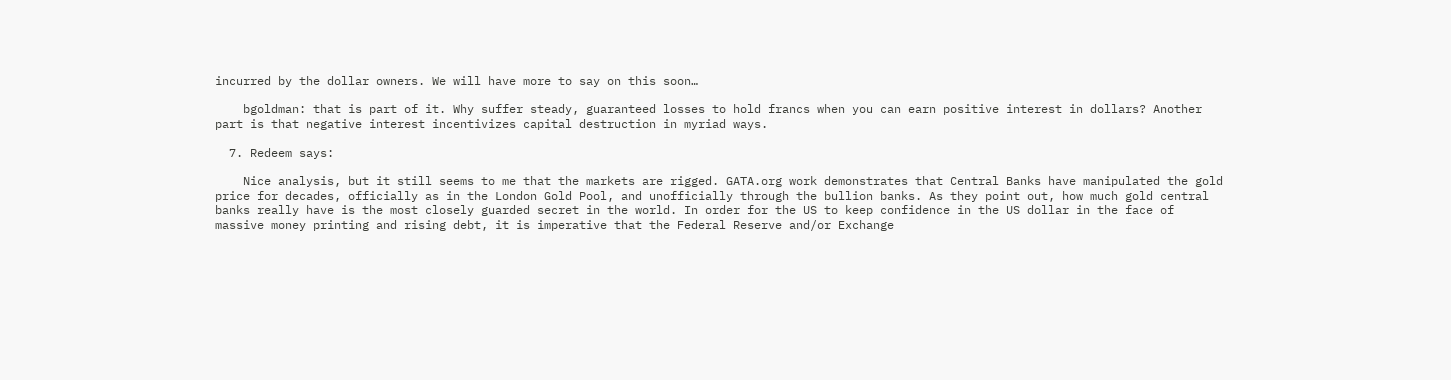incurred by the dollar owners. We will have more to say on this soon…

    bgoldman: that is part of it. Why suffer steady, guaranteed losses to hold francs when you can earn positive interest in dollars? Another part is that negative interest incentivizes capital destruction in myriad ways.

  7. Redeem says:

    Nice analysis, but it still seems to me that the markets are rigged. GATA.org work demonstrates that Central Banks have manipulated the gold price for decades, officially as in the London Gold Pool, and unofficially through the bullion banks. As they point out, how much gold central banks really have is the most closely guarded secret in the world. In order for the US to keep confidence in the US dollar in the face of massive money printing and rising debt, it is imperative that the Federal Reserve and/or Exchange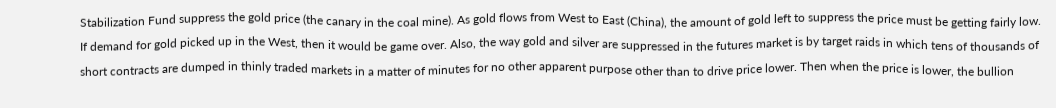Stabilization Fund suppress the gold price (the canary in the coal mine). As gold flows from West to East (China), the amount of gold left to suppress the price must be getting fairly low. If demand for gold picked up in the West, then it would be game over. Also, the way gold and silver are suppressed in the futures market is by target raids in which tens of thousands of short contracts are dumped in thinly traded markets in a matter of minutes for no other apparent purpose other than to drive price lower. Then when the price is lower, the bullion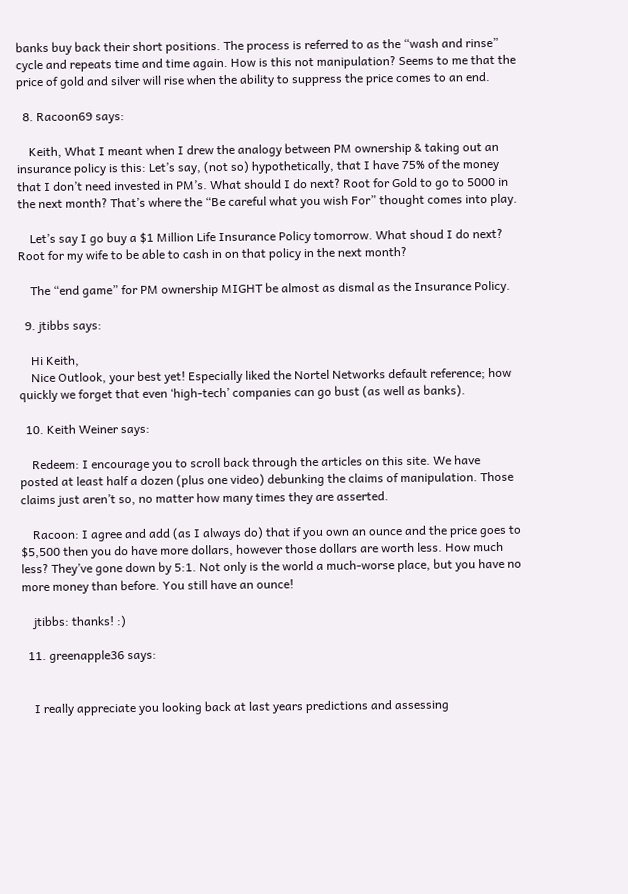banks buy back their short positions. The process is referred to as the “wash and rinse” cycle and repeats time and time again. How is this not manipulation? Seems to me that the price of gold and silver will rise when the ability to suppress the price comes to an end.

  8. Racoon69 says:

    Keith, What I meant when I drew the analogy between PM ownership & taking out an insurance policy is this: Let’s say, (not so) hypothetically, that I have 75% of the money that I don’t need invested in PM’s. What should I do next? Root for Gold to go to 5000 in the next month? That’s where the “Be careful what you wish For” thought comes into play.

    Let’s say I go buy a $1 Million Life Insurance Policy tomorrow. What shoud I do next? Root for my wife to be able to cash in on that policy in the next month?

    The “end game” for PM ownership MIGHT be almost as dismal as the Insurance Policy.

  9. jtibbs says:

    Hi Keith,
    Nice Outlook, your best yet! Especially liked the Nortel Networks default reference; how quickly we forget that even ‘high-tech’ companies can go bust (as well as banks).

  10. Keith Weiner says:

    Redeem: I encourage you to scroll back through the articles on this site. We have posted at least half a dozen (plus one video) debunking the claims of manipulation. Those claims just aren’t so, no matter how many times they are asserted.

    Racoon: I agree and add (as I always do) that if you own an ounce and the price goes to $5,500 then you do have more dollars, however those dollars are worth less. How much less? They’ve gone down by 5:1. Not only is the world a much-worse place, but you have no more money than before. You still have an ounce!

    jtibbs: thanks! :)

  11. greenapple36 says:


    I really appreciate you looking back at last years predictions and assessing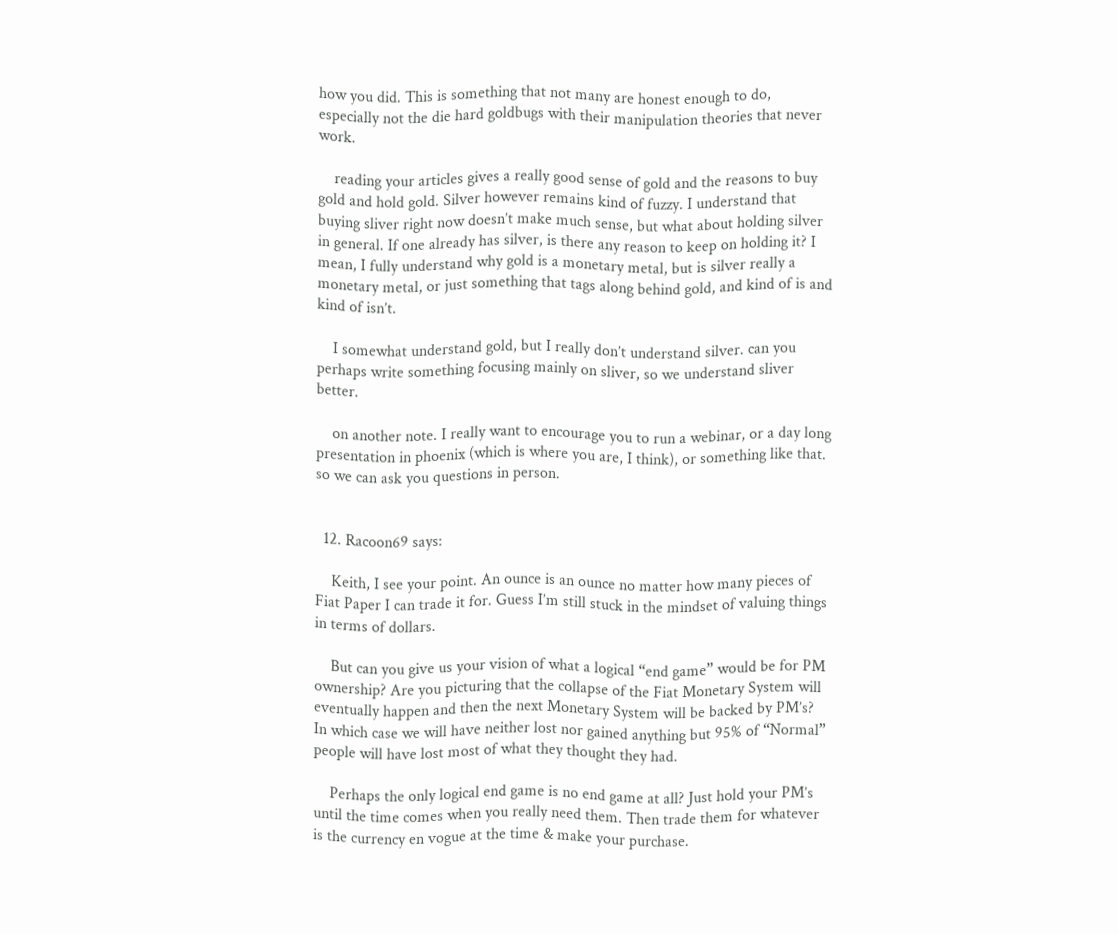how you did. This is something that not many are honest enough to do, especially not the die hard goldbugs with their manipulation theories that never work.

    reading your articles gives a really good sense of gold and the reasons to buy gold and hold gold. Silver however remains kind of fuzzy. I understand that buying sliver right now doesn’t make much sense, but what about holding silver in general. If one already has silver, is there any reason to keep on holding it? I mean, I fully understand why gold is a monetary metal, but is silver really a monetary metal, or just something that tags along behind gold, and kind of is and kind of isn’t.

    I somewhat understand gold, but I really don’t understand silver. can you perhaps write something focusing mainly on sliver, so we understand sliver better.

    on another note. I really want to encourage you to run a webinar, or a day long presentation in phoenix (which is where you are, I think), or something like that. so we can ask you questions in person.


  12. Racoon69 says:

    Keith, I see your point. An ounce is an ounce no matter how many pieces of Fiat Paper I can trade it for. Guess I’m still stuck in the mindset of valuing things in terms of dollars.

    But can you give us your vision of what a logical “end game” would be for PM ownership? Are you picturing that the collapse of the Fiat Monetary System will eventually happen and then the next Monetary System will be backed by PM’s? In which case we will have neither lost nor gained anything but 95% of “Normal” people will have lost most of what they thought they had.

    Perhaps the only logical end game is no end game at all? Just hold your PM’s until the time comes when you really need them. Then trade them for whatever is the currency en vogue at the time & make your purchase.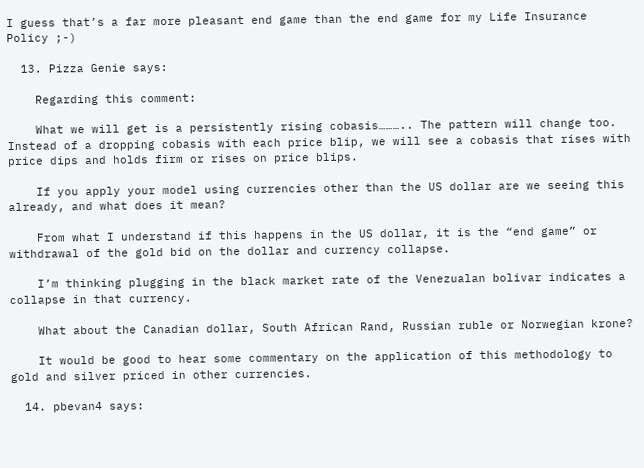I guess that’s a far more pleasant end game than the end game for my Life Insurance Policy ;-)

  13. Pizza Genie says:

    Regarding this comment:

    What we will get is a persistently rising cobasis……….. The pattern will change too. Instead of a dropping cobasis with each price blip, we will see a cobasis that rises with price dips and holds firm or rises on price blips.

    If you apply your model using currencies other than the US dollar are we seeing this already, and what does it mean?

    From what I understand if this happens in the US dollar, it is the “end game” or withdrawal of the gold bid on the dollar and currency collapse.

    I’m thinking plugging in the black market rate of the Venezualan bolivar indicates a collapse in that currency.

    What about the Canadian dollar, South African Rand, Russian ruble or Norwegian krone?

    It would be good to hear some commentary on the application of this methodology to gold and silver priced in other currencies.

  14. pbevan4 says: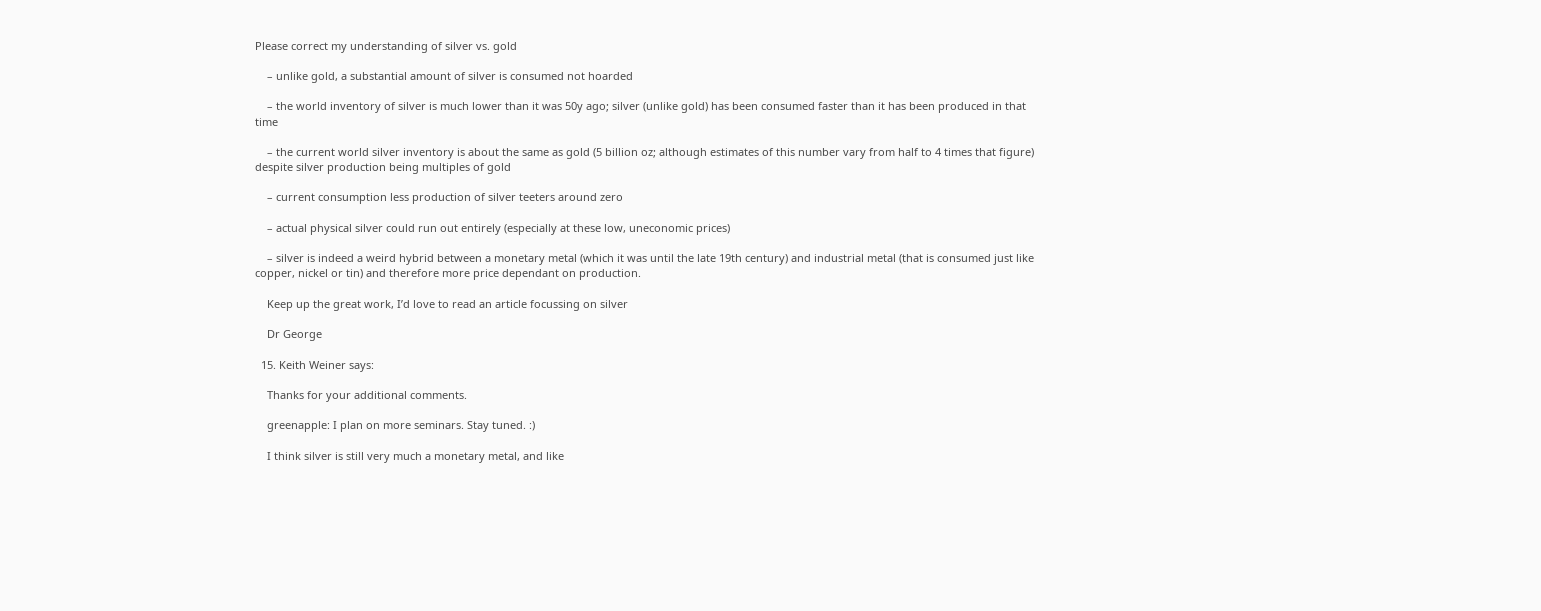Please correct my understanding of silver vs. gold

    – unlike gold, a substantial amount of silver is consumed not hoarded

    – the world inventory of silver is much lower than it was 50y ago; silver (unlike gold) has been consumed faster than it has been produced in that time

    – the current world silver inventory is about the same as gold (5 billion oz; although estimates of this number vary from half to 4 times that figure) despite silver production being multiples of gold

    – current consumption less production of silver teeters around zero

    – actual physical silver could run out entirely (especially at these low, uneconomic prices)

    – silver is indeed a weird hybrid between a monetary metal (which it was until the late 19th century) and industrial metal (that is consumed just like copper, nickel or tin) and therefore more price dependant on production.

    Keep up the great work, I’d love to read an article focussing on silver

    Dr George

  15. Keith Weiner says:

    Thanks for your additional comments.

    greenapple: I plan on more seminars. Stay tuned. :)

    I think silver is still very much a monetary metal, and like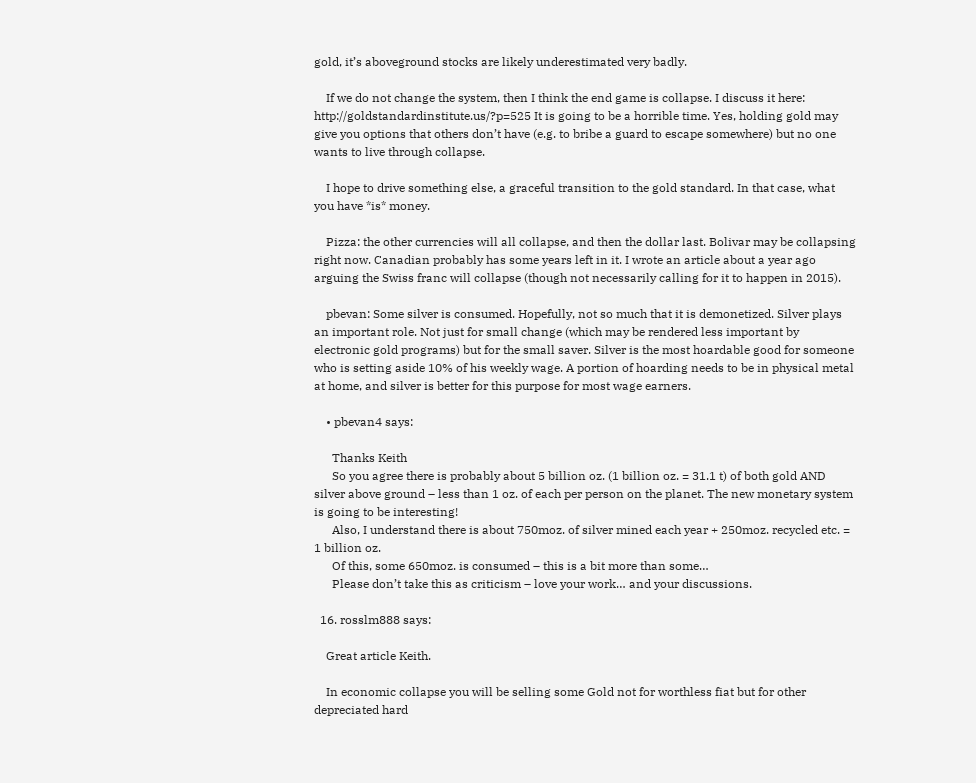gold, it’s aboveground stocks are likely underestimated very badly.

    If we do not change the system, then I think the end game is collapse. I discuss it here: http://goldstandardinstitute.us/?p=525 It is going to be a horrible time. Yes, holding gold may give you options that others don’t have (e.g. to bribe a guard to escape somewhere) but no one wants to live through collapse.

    I hope to drive something else, a graceful transition to the gold standard. In that case, what you have *is* money.

    Pizza: the other currencies will all collapse, and then the dollar last. Bolivar may be collapsing right now. Canadian probably has some years left in it. I wrote an article about a year ago arguing the Swiss franc will collapse (though not necessarily calling for it to happen in 2015).

    pbevan: Some silver is consumed. Hopefully, not so much that it is demonetized. Silver plays an important role. Not just for small change (which may be rendered less important by electronic gold programs) but for the small saver. Silver is the most hoardable good for someone who is setting aside 10% of his weekly wage. A portion of hoarding needs to be in physical metal at home, and silver is better for this purpose for most wage earners.

    • pbevan4 says:

      Thanks Keith
      So you agree there is probably about 5 billion oz. (1 billion oz. = 31.1 t) of both gold AND silver above ground – less than 1 oz. of each per person on the planet. The new monetary system is going to be interesting!
      Also, I understand there is about 750moz. of silver mined each year + 250moz. recycled etc. = 1 billion oz.
      Of this, some 650moz. is consumed – this is a bit more than some…
      Please don’t take this as criticism – love your work… and your discussions.

  16. rosslm888 says:

    Great article Keith.

    In economic collapse you will be selling some Gold not for worthless fiat but for other depreciated hard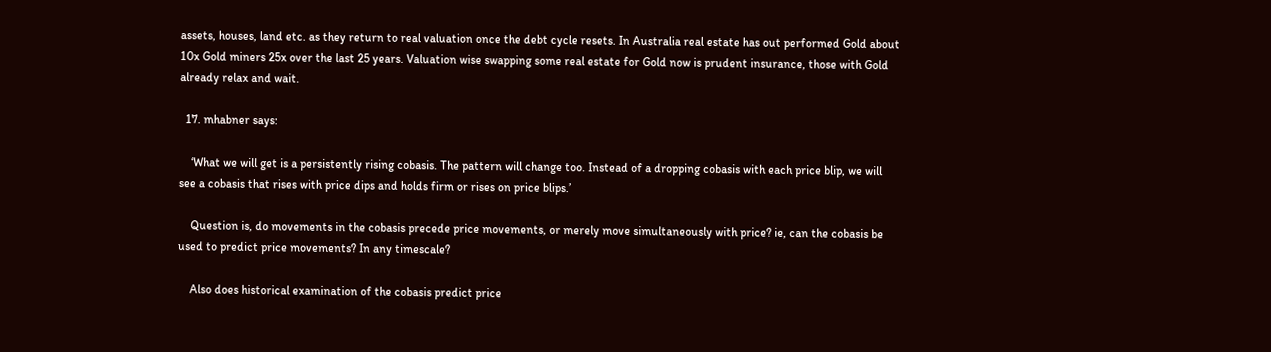assets, houses, land etc. as they return to real valuation once the debt cycle resets. In Australia real estate has out performed Gold about 10x Gold miners 25x over the last 25 years. Valuation wise swapping some real estate for Gold now is prudent insurance, those with Gold already relax and wait.

  17. mhabner says:

    ‘What we will get is a persistently rising cobasis. The pattern will change too. Instead of a dropping cobasis with each price blip, we will see a cobasis that rises with price dips and holds firm or rises on price blips.’

    Question is, do movements in the cobasis precede price movements, or merely move simultaneously with price? ie, can the cobasis be used to predict price movements? In any timescale?

    Also does historical examination of the cobasis predict price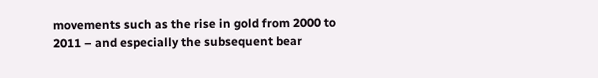movements such as the rise in gold from 2000 to 2011 – and especially the subsequent bear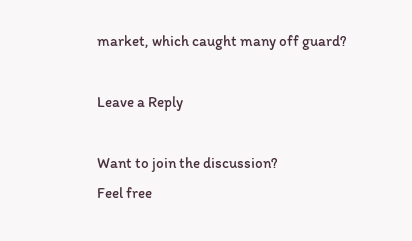market, which caught many off guard?

Leave a Reply

Want to join the discussion?
Feel free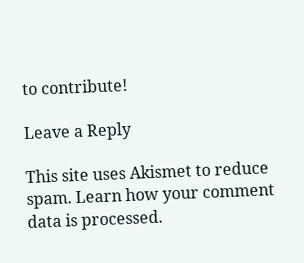to contribute!

Leave a Reply

This site uses Akismet to reduce spam. Learn how your comment data is processed.